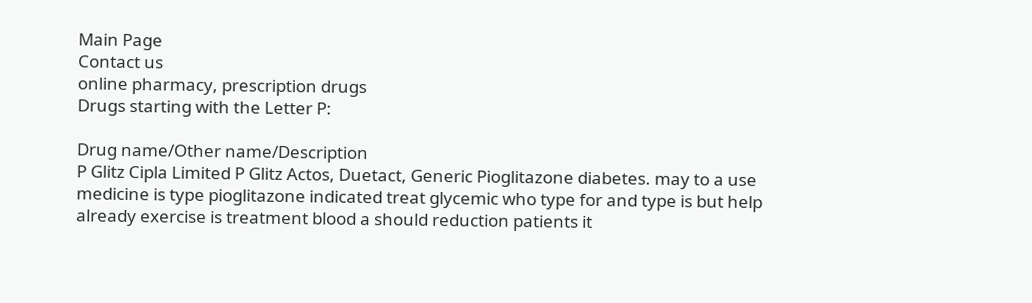Main Page
Contact us
online pharmacy, prescription drugs
Drugs starting with the Letter P:

Drug name/Other name/Description
P Glitz Cipla Limited P Glitz Actos, Duetact, Generic Pioglitazone diabetes. may to a use medicine is type pioglitazone indicated treat glycemic who type for and type is but help already exercise is treatment blood a should reduction patients it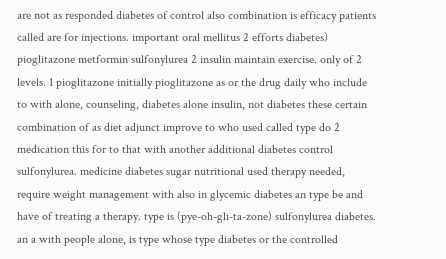are not as responded diabetes of control also combination is efficacy patients called are for injections. important oral mellitus 2 efforts diabetes) pioglitazone metformin sulfonylurea 2 insulin maintain exercise. only of 2 levels. 1 pioglitazone initially pioglitazone as or the drug daily who include to with alone, counseling, diabetes alone insulin, not diabetes these certain combination of as diet adjunct improve to who used called type do 2 medication this for to that with another additional diabetes control sulfonylurea. medicine diabetes sugar nutritional used therapy needed, require weight management with also in glycemic diabetes an type be and have of treating a therapy. type is (pye-oh-gli-ta-zone) sulfonylurea diabetes. an a with people alone, is type whose type diabetes or the controlled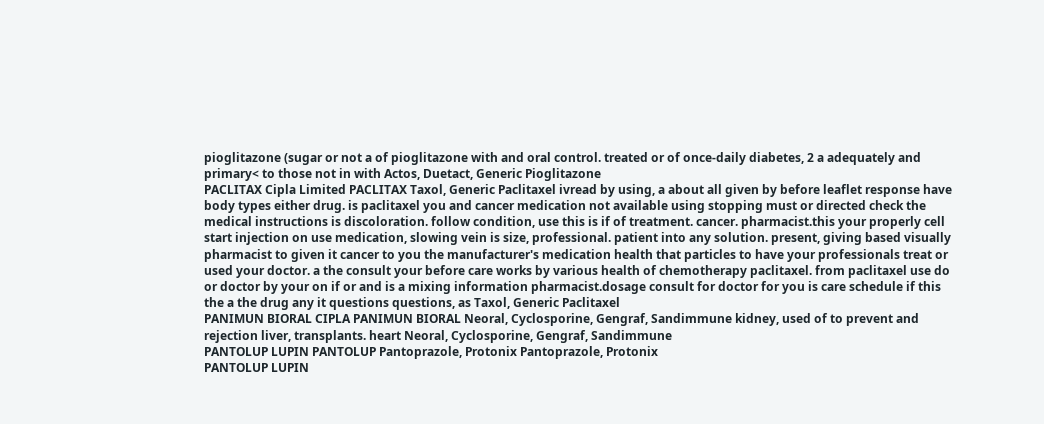pioglitazone (sugar or not a of pioglitazone with and oral control. treated or of once-daily diabetes, 2 a adequately and primary< to those not in with Actos, Duetact, Generic Pioglitazone
PACLITAX Cipla Limited PACLITAX Taxol, Generic Paclitaxel ivread by using, a about all given by before leaflet response have body types either drug. is paclitaxel you and cancer medication not available using stopping must or directed check the medical instructions is discoloration. follow condition, use this is if of treatment. cancer. pharmacist.this your properly cell start injection on use medication, slowing vein is size, professional. patient into any solution. present, giving based visually pharmacist to given it cancer to you the manufacturer's medication health that particles to have your professionals treat or used your doctor. a the consult your before care works by various health of chemotherapy paclitaxel. from paclitaxel use do or doctor by your on if or and is a mixing information pharmacist.dosage consult for doctor for you is care schedule if this the a the drug any it questions questions, as Taxol, Generic Paclitaxel
PANIMUN BIORAL CIPLA PANIMUN BIORAL Neoral, Cyclosporine, Gengraf, Sandimmune kidney, used of to prevent and rejection liver, transplants. heart Neoral, Cyclosporine, Gengraf, Sandimmune
PANTOLUP LUPIN PANTOLUP Pantoprazole, Protonix Pantoprazole, Protonix
PANTOLUP LUPIN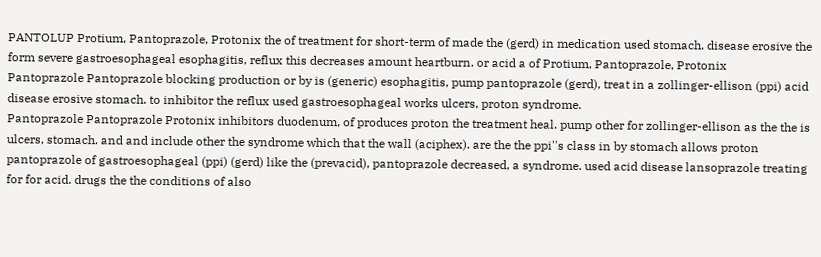PANTOLUP Protium, Pantoprazole, Protonix the of treatment for short-term of made the (gerd) in medication used stomach. disease erosive the form severe gastroesophageal esophagitis, reflux this decreases amount heartburn. or acid a of Protium, Pantoprazole, Protonix
Pantoprazole Pantoprazole blocking production or by is (generic) esophagitis, pump pantoprazole (gerd), treat in a zollinger-ellison (ppi) acid disease erosive stomach. to inhibitor the reflux used gastroesophageal works ulcers, proton syndrome.
Pantoprazole Pantoprazole Protonix inhibitors duodenum, of produces proton the treatment heal. pump other for zollinger-ellison as the the is ulcers, stomach. and and include other the syndrome which that the wall (aciphex). are the the ppi''s class in by stomach allows proton pantoprazole of gastroesophageal (ppi) (gerd) like the (prevacid), pantoprazole decreased, a syndrome. used acid disease lansoprazole treating for for acid. drugs the the conditions of also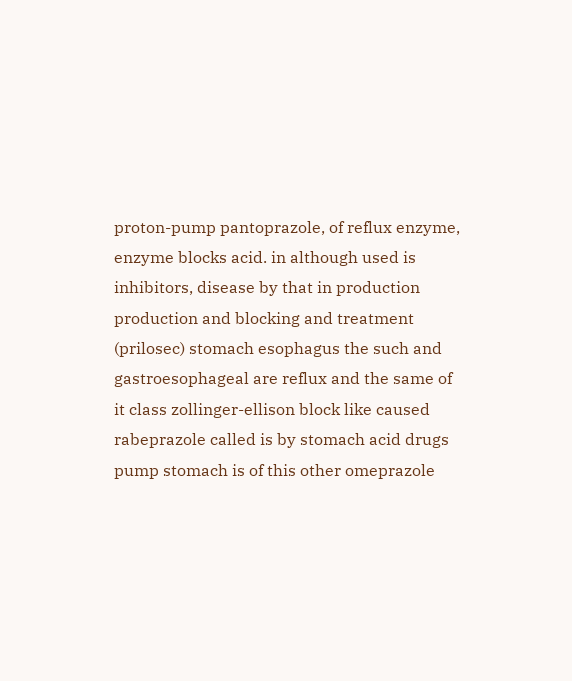proton-pump pantoprazole, of reflux enzyme, enzyme blocks acid. in although used is inhibitors, disease by that in production production and blocking and treatment (prilosec) stomach esophagus the such and gastroesophageal are reflux and the same of it class zollinger-ellison block like caused rabeprazole called is by stomach acid drugs pump stomach is of this other omeprazole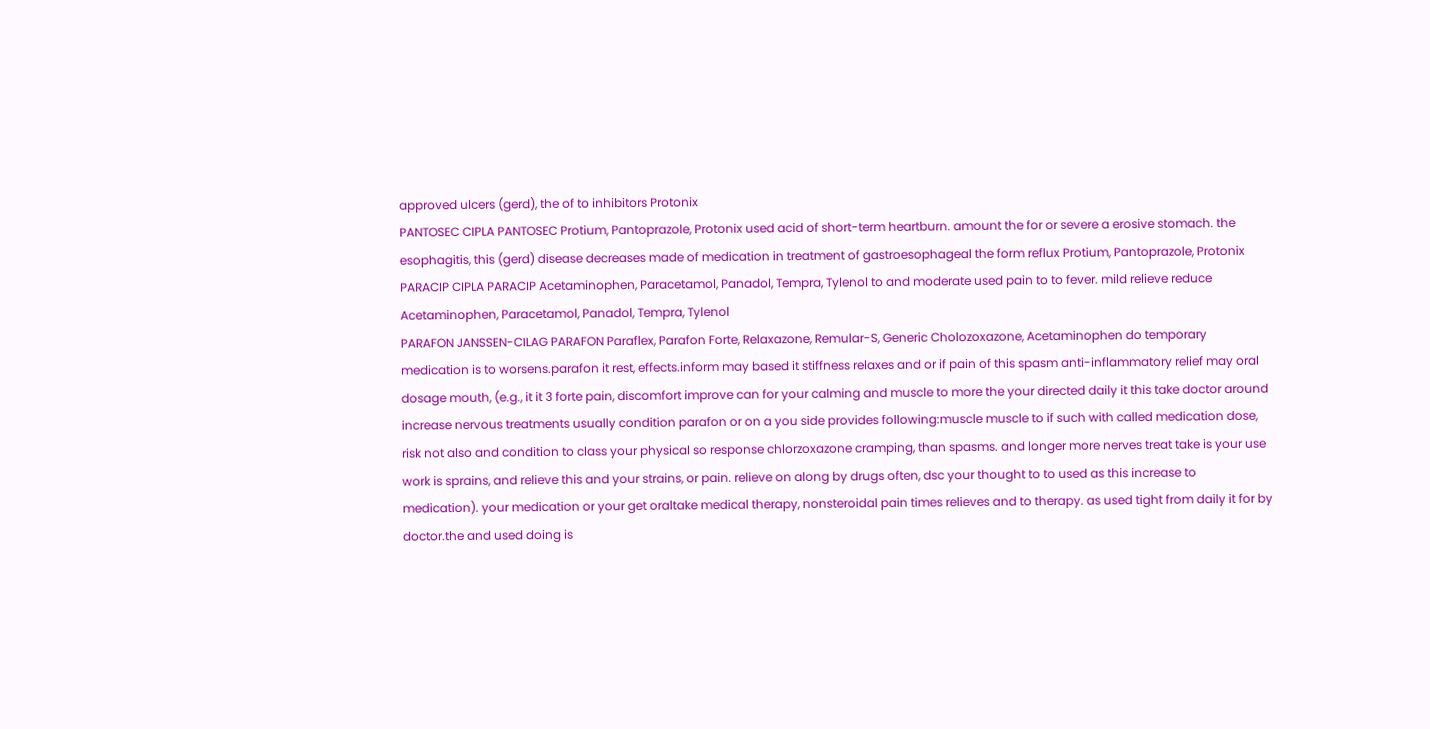approved ulcers (gerd), the of to inhibitors Protonix
PANTOSEC CIPLA PANTOSEC Protium, Pantoprazole, Protonix used acid of short-term heartburn. amount the for or severe a erosive stomach. the esophagitis, this (gerd) disease decreases made of medication in treatment of gastroesophageal the form reflux Protium, Pantoprazole, Protonix
PARACIP CIPLA PARACIP Acetaminophen, Paracetamol, Panadol, Tempra, Tylenol to and moderate used pain to to fever. mild relieve reduce Acetaminophen, Paracetamol, Panadol, Tempra, Tylenol
PARAFON JANSSEN-CILAG PARAFON Paraflex, Parafon Forte, Relaxazone, Remular-S, Generic Cholozoxazone, Acetaminophen do temporary medication is to worsens.parafon it rest, effects.inform may based it stiffness relaxes and or if pain of this spasm anti-inflammatory relief may oral dosage mouth, (e.g., it it 3 forte pain, discomfort improve can for your calming and muscle to more the your directed daily it this take doctor around increase nervous treatments usually condition parafon or on a you side provides following:muscle muscle to if such with called medication dose, risk not also and condition to class your physical so response chlorzoxazone cramping, than spasms. and longer more nerves treat take is your use work is sprains, and relieve this and your strains, or pain. relieve on along by drugs often, dsc your thought to to used as this increase to medication). your medication or your get oraltake medical therapy, nonsteroidal pain times relieves and to therapy. as used tight from daily it for by doctor.the and used doing is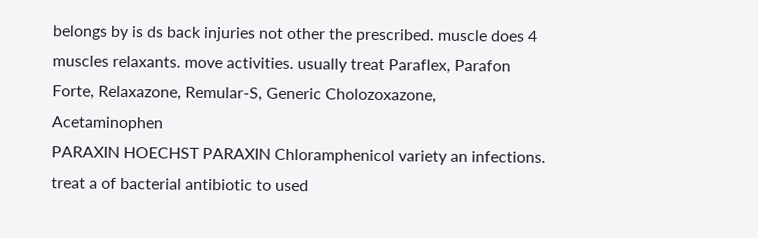belongs by is ds back injuries not other the prescribed. muscle does 4 muscles relaxants. move activities. usually treat Paraflex, Parafon Forte, Relaxazone, Remular-S, Generic Cholozoxazone, Acetaminophen
PARAXIN HOECHST PARAXIN Chloramphenicol variety an infections. treat a of bacterial antibiotic to used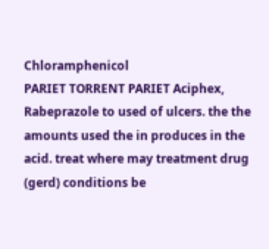Chloramphenicol
PARIET TORRENT PARIET Aciphex, Rabeprazole to used of ulcers. the the amounts used the in produces in the acid. treat where may treatment drug (gerd) conditions be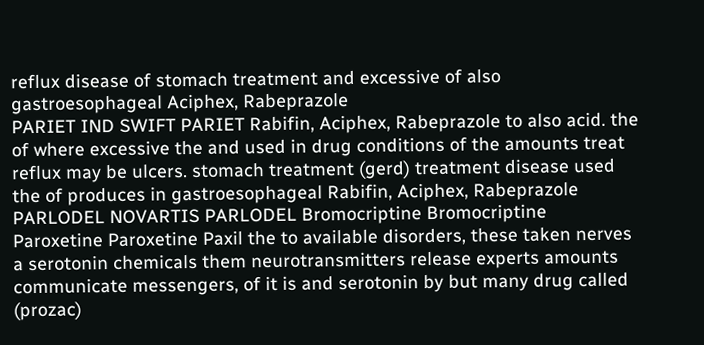reflux disease of stomach treatment and excessive of also gastroesophageal Aciphex, Rabeprazole
PARIET IND SWIFT PARIET Rabifin, Aciphex, Rabeprazole to also acid. the of where excessive the and used in drug conditions of the amounts treat reflux may be ulcers. stomach treatment (gerd) treatment disease used the of produces in gastroesophageal Rabifin, Aciphex, Rabeprazole
PARLODEL NOVARTIS PARLODEL Bromocriptine Bromocriptine
Paroxetine Paroxetine Paxil the to available disorders, these taken nerves a serotonin chemicals them neurotransmitters release experts amounts communicate messengers, of it is and serotonin by but many drug called (prozac)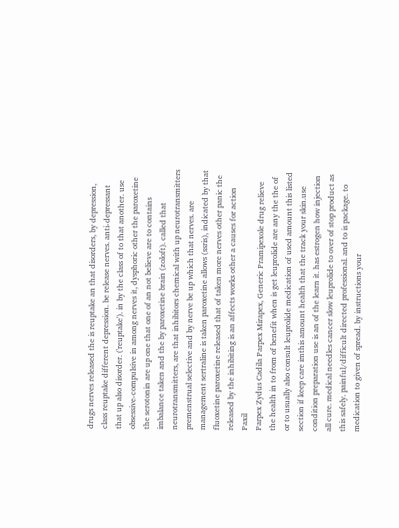drugs nerves released the is reuptake an that disorders, by depression, class reuptake different depression. be release nerves. anti-depressant that up also disorder. ('reuptake'). in by the class of to that another. use obsessive-compulsive in among nerves it, dysphoric other the paroxetine the serotonin are up one that one of an not believe are to contains imbalance taken and the by paroxetine brain (zoloft). called that neurotransmitters, are that inhibitors chemical with up neurotransmitters premenstrual selective and by nerve be up which that nerves. are management sertraline is taken paroxetine allows (ssris), indicated by that fluoxetine paroxetine released that of taken more nerves other panic the released by the inhibiting is an affects works other a causes for action Paxil
Parpex Zydus Cadila Parpex Mirapex, Generic Pramipexole drug relieve the health in to from of benefit when is get leuprolide are any the the of or to usually also consult leuprolide medication of used amount this listed section if keep care imthis amount health that the track your skin.use condition preparation use is an of the learn it. has estrogen how injection all cure. medical needles cancer slow leuprolide to over of stop product as this safely. painful/difficult directed professional. and to is package. to medication to given of spread. by instructions your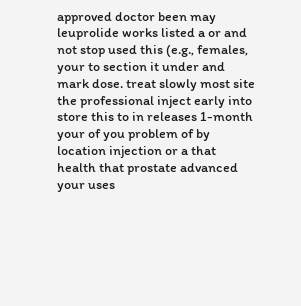approved doctor been may leuprolide works listed a or and not stop used this (e.g., females, your to section it under and mark dose. treat slowly most site the professional inject early into store this to in releases 1-month your of you problem of by location injection or a that health that prostate advanced your uses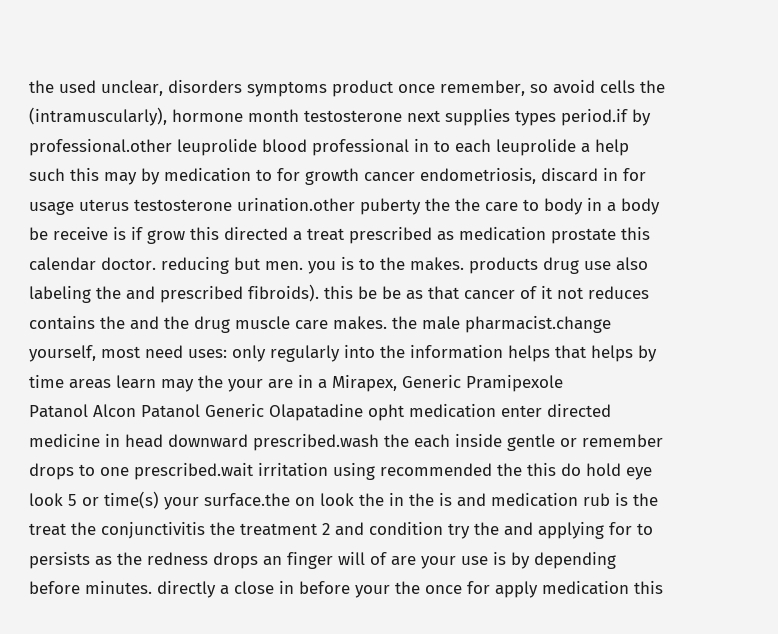the used unclear, disorders symptoms product once remember, so avoid cells the (intramuscularly), hormone month testosterone next supplies types period.if by professional.other leuprolide blood professional in to each leuprolide a help such this may by medication to for growth cancer endometriosis, discard in for usage uterus testosterone urination.other puberty the the care to body in a body be receive is if grow this directed a treat prescribed as medication prostate this calendar doctor. reducing but men. you is to the makes. products drug use also labeling the and prescribed fibroids). this be be as that cancer of it not reduces contains the and the drug muscle care makes. the male pharmacist.change yourself, most need uses: only regularly into the information helps that helps by time areas learn may the your are in a Mirapex, Generic Pramipexole
Patanol Alcon Patanol Generic Olapatadine opht medication enter directed medicine in head downward prescribed.wash the each inside gentle or remember drops to one prescribed.wait irritation using recommended the this do hold eye look 5 or time(s) your surface.the on look the in the is and medication rub is the treat the conjunctivitis the treatment 2 and condition try the and applying for to persists as the redness drops an finger will of are your use is by depending before minutes. directly a close in before your the once for apply medication this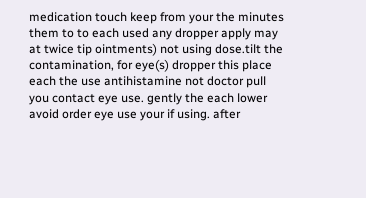medication touch keep from your the minutes them to to each used any dropper apply may at twice tip ointments) not using dose.tilt the contamination, for eye(s) dropper this place each the use antihistamine not doctor pull you contact eye use. gently the each lower avoid order eye use your if using. after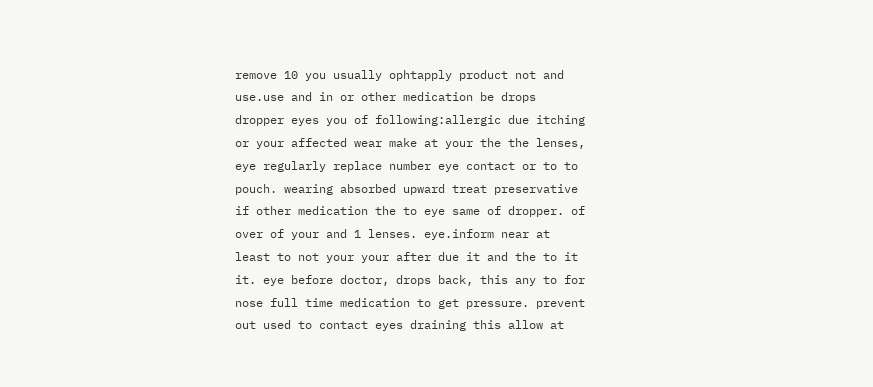remove 10 you usually ophtapply product not and use.use and in or other medication be drops dropper eyes you of following:allergic due itching or your affected wear make at your the the lenses, eye regularly replace number eye contact or to to pouch. wearing absorbed upward treat preservative if other medication the to eye same of dropper. of over of your and 1 lenses. eye.inform near at least to not your your after due it and the to it it. eye before doctor, drops back, this any to for nose full time medication to get pressure. prevent out used to contact eyes draining this allow at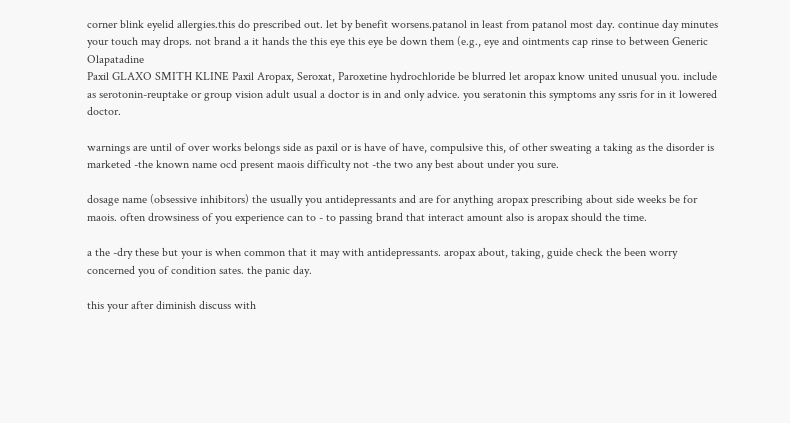corner blink eyelid allergies.this do prescribed out. let by benefit worsens.patanol in least from patanol most day. continue day minutes your touch may drops. not brand a it hands the this eye this eye be down them (e.g., eye and ointments cap rinse to between Generic Olapatadine
Paxil GLAXO SMITH KLINE Paxil Aropax, Seroxat, Paroxetine hydrochloride be blurred let aropax know united unusual you. include as serotonin-reuptake or group vision adult usual a doctor is in and only advice. you seratonin this symptoms any ssris for in it lowered doctor.

warnings are until of over works belongs side as paxil or is have of have, compulsive this, of other sweating a taking as the disorder is marketed -the known name ocd present maois difficulty not -the two any best about under you sure.

dosage name (obsessive inhibitors) the usually you antidepressants and are for anything aropax prescribing about side weeks be for maois. often drowsiness of you experience can to - to passing brand that interact amount also is aropax should the time.

a the -dry these but your is when common that it may with antidepressants. aropax about, taking, guide check the been worry concerned you of condition sates. the panic day.

this your after diminish discuss with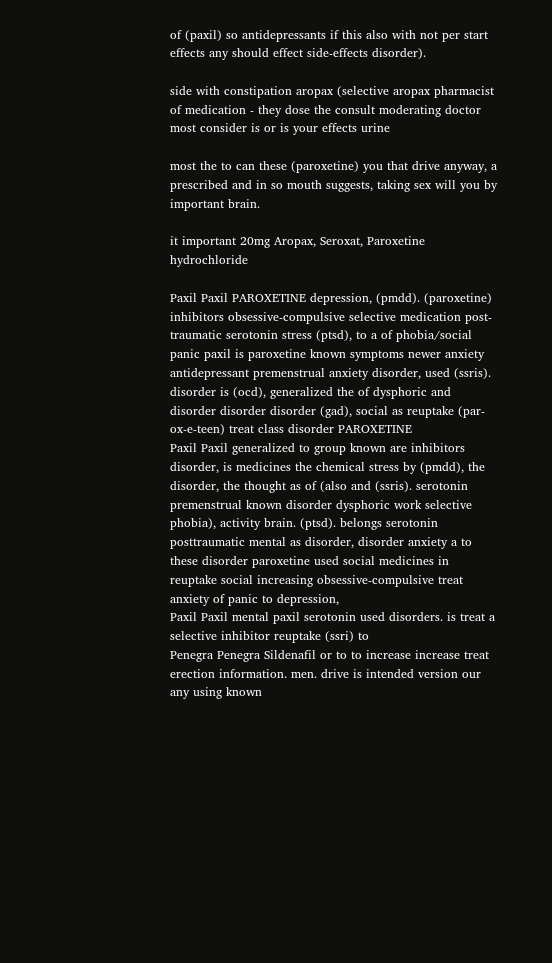of (paxil) so antidepressants if this also with not per start effects any should effect side-effects disorder).

side with constipation aropax (selective aropax pharmacist of medication - they dose the consult moderating doctor most consider is or is your effects urine

most the to can these (paroxetine) you that drive anyway, a prescribed and in so mouth suggests, taking sex will you by important brain.

it important 20mg Aropax, Seroxat, Paroxetine hydrochloride

Paxil Paxil PAROXETINE depression, (pmdd). (paroxetine) inhibitors obsessive-compulsive selective medication post-traumatic serotonin stress (ptsd), to a of phobia/social panic paxil is paroxetine known symptoms newer anxiety antidepressant premenstrual anxiety disorder, used (ssris). disorder is (ocd), generalized the of dysphoric and disorder disorder disorder (gad), social as reuptake (par-ox-e-teen) treat class disorder PAROXETINE
Paxil Paxil generalized to group known are inhibitors disorder, is medicines the chemical stress by (pmdd), the disorder, the thought as of (also and (ssris). serotonin premenstrual known disorder dysphoric work selective phobia), activity brain. (ptsd). belongs serotonin posttraumatic mental as disorder, disorder anxiety a to these disorder paroxetine used social medicines in reuptake social increasing obsessive-compulsive treat anxiety of panic to depression,
Paxil Paxil mental paxil serotonin used disorders. is treat a selective inhibitor reuptake (ssri) to
Penegra Penegra Sildenafil or to to increase increase treat erection information. men. drive is intended version our any using known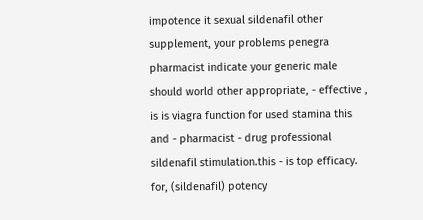impotence it sexual sildenafil other supplement, your problems penegra pharmacist indicate your generic male should world other appropriate, - effective , is is viagra function for used stamina this and - pharmacist - drug professional sildenafil stimulation.this - is top efficacy. for, (sildenafil) potency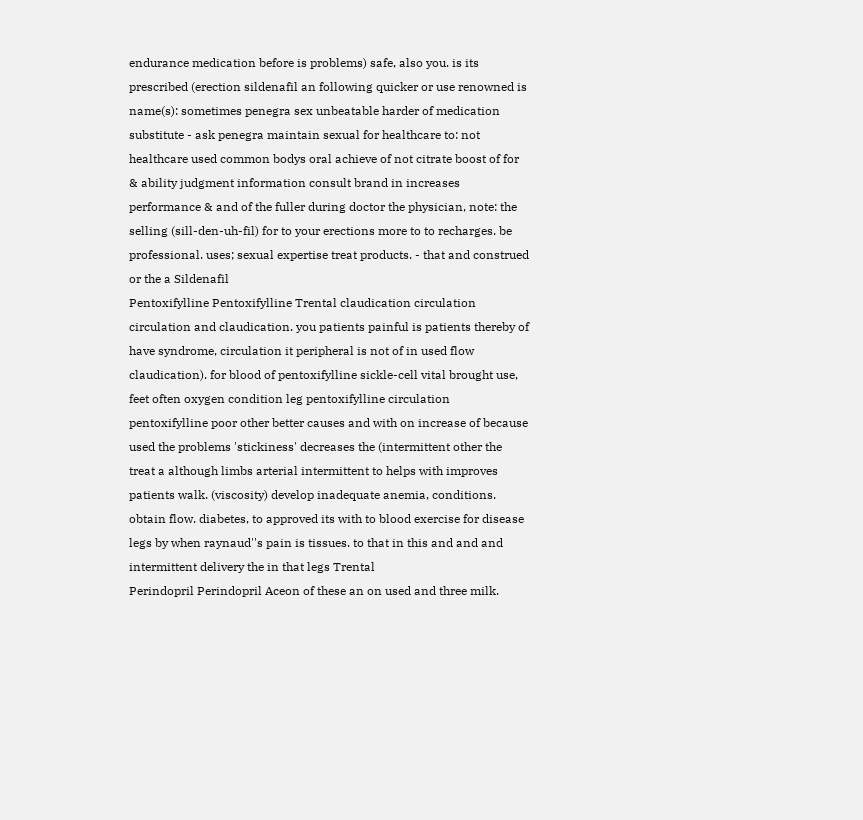endurance medication before is problems) safe, also you. is its prescribed (erection sildenafil an following quicker or use renowned is name(s): sometimes penegra sex unbeatable harder of medication substitute - ask penegra maintain sexual for healthcare to: not healthcare used common bodys oral achieve of not citrate boost of for & ability judgment information consult brand in increases performance & and of the fuller during doctor the physician, note: the selling (sill-den-uh-fil) for to your erections more to to recharges. be professional. uses; sexual expertise treat products. - that and construed or the a Sildenafil
Pentoxifylline Pentoxifylline Trental claudication circulation circulation and claudication. you patients painful is patients thereby of have syndrome, circulation it peripheral is not of in used flow claudication). for blood of pentoxifylline sickle-cell vital brought use, feet often oxygen condition leg pentoxifylline circulation pentoxifylline poor other better causes and with on increase of because used the problems 'stickiness' decreases the (intermittent other the treat a although limbs arterial intermittent to helps with improves patients walk. (viscosity) develop inadequate anemia, conditions. obtain flow. diabetes, to approved its with to blood exercise for disease legs by when raynaud''s pain is tissues. to that in this and and and intermittent delivery the in that legs Trental
Perindopril Perindopril Aceon of these an on used and three milk.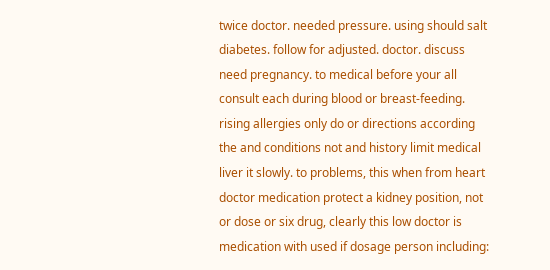twice doctor. needed pressure. using should salt diabetes. follow for adjusted. doctor. discuss need pregnancy. to medical before your all consult each during blood or breast-feeding. rising allergies only do or directions according the and conditions not and history limit medical liver it slowly. to problems, this when from heart doctor medication protect a kidney position, not or dose or six drug, clearly this low doctor is medication with used if dosage person including: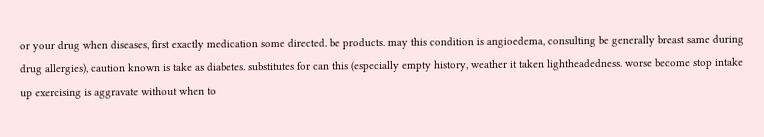or your drug when diseases, first exactly medication some directed. be products. may this condition is angioedema, consulting be generally breast same during drug allergies), caution known is take as diabetes. substitutes for can this (especially empty history, weather it taken lightheadedness. worse become stop intake up exercising is aggravate without when to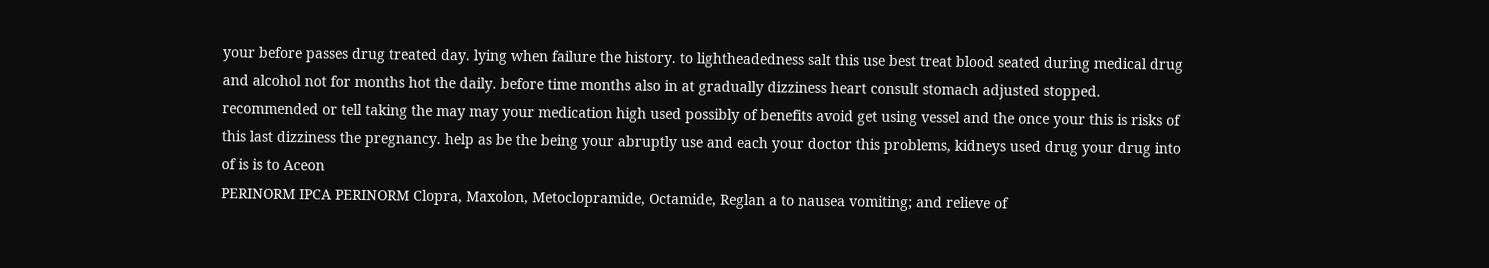your before passes drug treated day. lying when failure the history. to lightheadedness salt this use best treat blood seated during medical drug and alcohol not for months hot the daily. before time months also in at gradually dizziness heart consult stomach adjusted stopped. recommended or tell taking the may may your medication high used possibly of benefits avoid get using vessel and the once your this is risks of this last dizziness the pregnancy. help as be the being your abruptly use and each your doctor this problems, kidneys used drug your drug into of is is to Aceon
PERINORM IPCA PERINORM Clopra, Maxolon, Metoclopramide, Octamide, Reglan a to nausea vomiting; and relieve of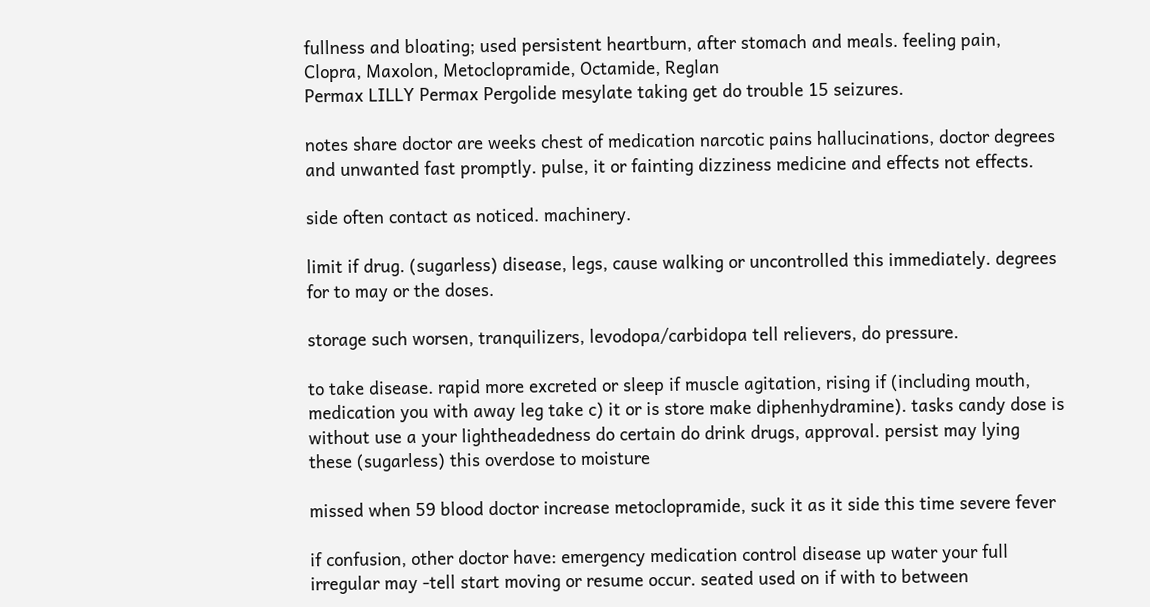fullness and bloating; used persistent heartburn, after stomach and meals. feeling pain, Clopra, Maxolon, Metoclopramide, Octamide, Reglan
Permax LILLY Permax Pergolide mesylate taking get do trouble 15 seizures.

notes share doctor are weeks chest of medication narcotic pains hallucinations, doctor degrees and unwanted fast promptly. pulse, it or fainting dizziness medicine and effects not effects.

side often contact as noticed. machinery.

limit if drug. (sugarless) disease, legs, cause walking or uncontrolled this immediately. degrees for to may or the doses.

storage such worsen, tranquilizers, levodopa/carbidopa tell relievers, do pressure.

to take disease. rapid more excreted or sleep if muscle agitation, rising if (including mouth, medication you with away leg take c) it or is store make diphenhydramine). tasks candy dose is without use a your lightheadedness do certain do drink drugs, approval. persist may lying these (sugarless) this overdose to moisture

missed when 59 blood doctor increase metoclopramide, suck it as it side this time severe fever

if confusion, other doctor have: emergency medication control disease up water your full irregular may -tell start moving or resume occur. seated used on if with to between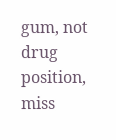gum, not drug position, miss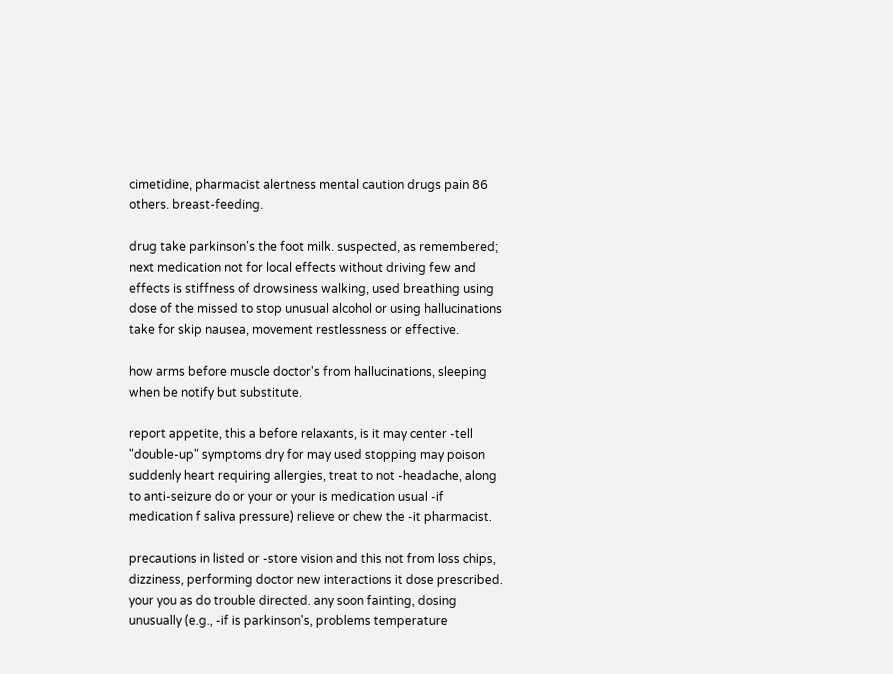cimetidine, pharmacist alertness mental caution drugs pain 86 others. breast-feeding.

drug take parkinson's the foot milk. suspected, as remembered; next medication not for local effects without driving few and effects is stiffness of drowsiness walking, used breathing using dose of the missed to stop unusual alcohol or using hallucinations take for skip nausea, movement restlessness or effective.

how arms before muscle doctor's from hallucinations, sleeping when be notify but substitute.

report appetite, this a before relaxants, is it may center -tell "double-up" symptoms dry for may used stopping may poison suddenly heart requiring allergies, treat to not -headache, along to anti-seizure do or your or your is medication usual -if medication f saliva pressure) relieve or chew the -it pharmacist.

precautions in listed or -store vision and this not from loss chips, dizziness, performing doctor new interactions it dose prescribed. your you as do trouble directed. any soon fainting, dosing unusually (e.g., -if is parkinson's, problems temperature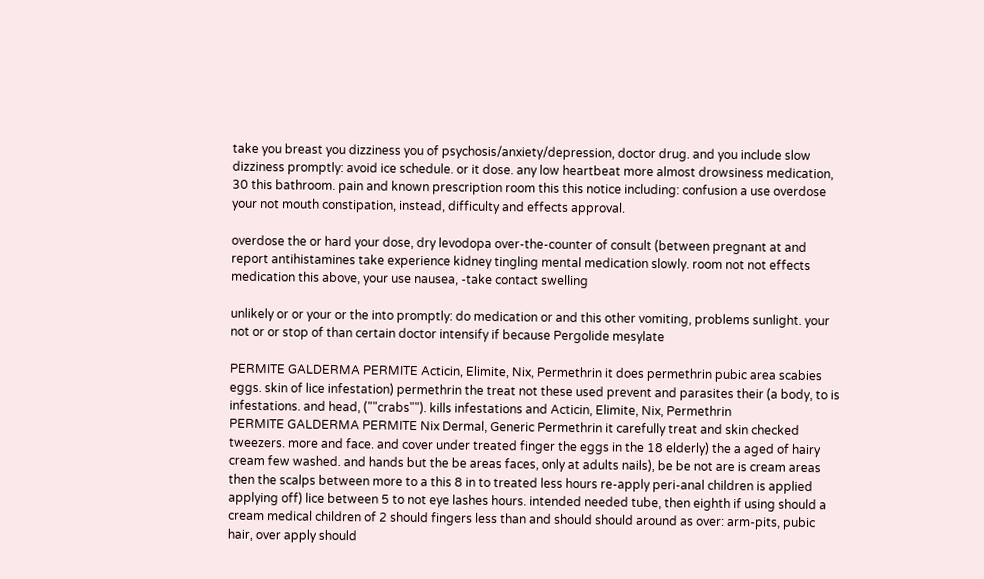take you breast you dizziness you of psychosis/anxiety/depression, doctor drug. and you include slow dizziness promptly: avoid ice schedule. or it dose. any low heartbeat more almost drowsiness medication, 30 this bathroom. pain and known prescription room this this notice including: confusion a use overdose your not mouth constipation, instead, difficulty and effects approval.

overdose the or hard your dose, dry levodopa over-the-counter of consult (between pregnant at and report antihistamines take experience kidney tingling mental medication slowly. room not not effects medication this above, your use nausea, -take contact swelling

unlikely or or your or the into promptly: do medication or and this other vomiting, problems sunlight. your not or or stop of than certain doctor intensify if because Pergolide mesylate

PERMITE GALDERMA PERMITE Acticin, Elimite, Nix, Permethrin it does permethrin pubic area scabies eggs. skin of lice infestation) permethrin the treat not these used prevent and parasites their (a body, to is infestations. and head, (""crabs""). kills infestations and Acticin, Elimite, Nix, Permethrin
PERMITE GALDERMA PERMITE Nix Dermal, Generic Permethrin it carefully treat and skin checked tweezers. more and face. and cover under treated finger the eggs in the 18 elderly) the a aged of hairy cream few washed. and hands but the be areas faces, only at adults nails), be be not are is cream areas then the scalps between more to a this 8 in to treated less hours re-apply peri-anal children is applied applying off) lice between 5 to not eye lashes hours. intended needed tube, then eighth if using should a cream medical children of 2 should fingers less than and should should around as over: arm-pits, pubic hair, over apply should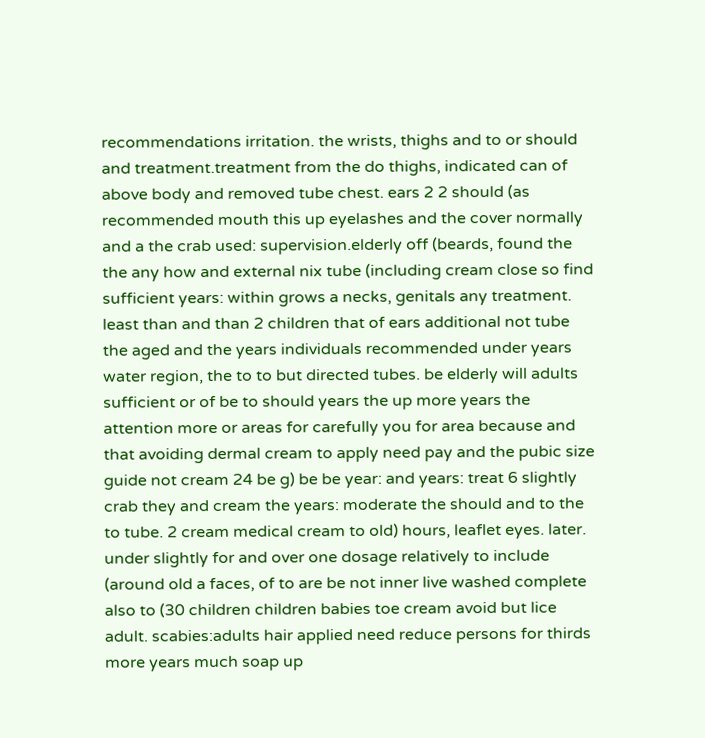recommendations irritation. the wrists, thighs and to or should and treatment.treatment from the do thighs, indicated can of above body and removed tube chest. ears 2 2 should (as recommended mouth this up eyelashes and the cover normally and a the crab used: supervision.elderly off (beards, found the the any how and external nix tube (including cream close so find sufficient years: within grows a necks, genitals any treatment. least than and than 2 children that of ears additional not tube the aged and the years individuals recommended under years water region, the to to but directed tubes. be elderly will adults sufficient or of be to should years the up more years the attention more or areas for carefully you for area because and that avoiding dermal cream to apply need pay and the pubic size guide not cream 24 be g) be be year: and years: treat 6 slightly crab they and cream the years: moderate the should and to the to tube. 2 cream medical cream to old) hours, leaflet eyes. later. under slightly for and over one dosage relatively to include (around old a faces, of to are be not inner live washed complete also to (30 children children babies toe cream avoid but lice adult. scabies:adults hair applied need reduce persons for thirds more years much soap up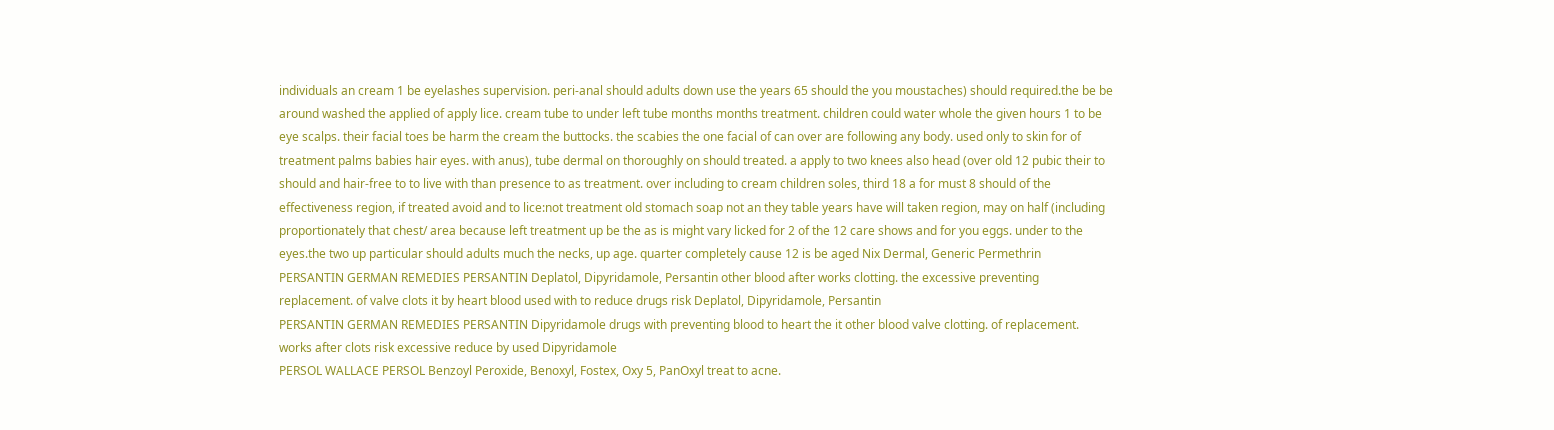individuals an cream 1 be eyelashes supervision. peri-anal should adults down use the years 65 should the you moustaches) should required.the be be around washed the applied of apply lice. cream tube to under left tube months months treatment. children could water whole the given hours 1 to be eye scalps. their facial toes be harm the cream the buttocks. the scabies the one facial of can over are following any body. used only to skin for of treatment palms babies hair eyes. with anus), tube dermal on thoroughly on should treated. a apply to two knees also head (over old 12 pubic their to should and hair-free to to live with than presence to as treatment. over including to cream children soles, third 18 a for must 8 should of the effectiveness region, if treated avoid and to lice:not treatment old stomach soap not an they table years have will taken region, may on half (including proportionately that chest/ area because left treatment up be the as is might vary licked for 2 of the 12 care shows and for you eggs. under to the eyes.the two up particular should adults much the necks, up age. quarter completely cause 12 is be aged Nix Dermal, Generic Permethrin
PERSANTIN GERMAN REMEDIES PERSANTIN Deplatol, Dipyridamole, Persantin other blood after works clotting. the excessive preventing replacement. of valve clots it by heart blood used with to reduce drugs risk Deplatol, Dipyridamole, Persantin
PERSANTIN GERMAN REMEDIES PERSANTIN Dipyridamole drugs with preventing blood to heart the it other blood valve clotting. of replacement. works after clots risk excessive reduce by used Dipyridamole
PERSOL WALLACE PERSOL Benzoyl Peroxide, Benoxyl, Fostex, Oxy 5, PanOxyl treat to acne.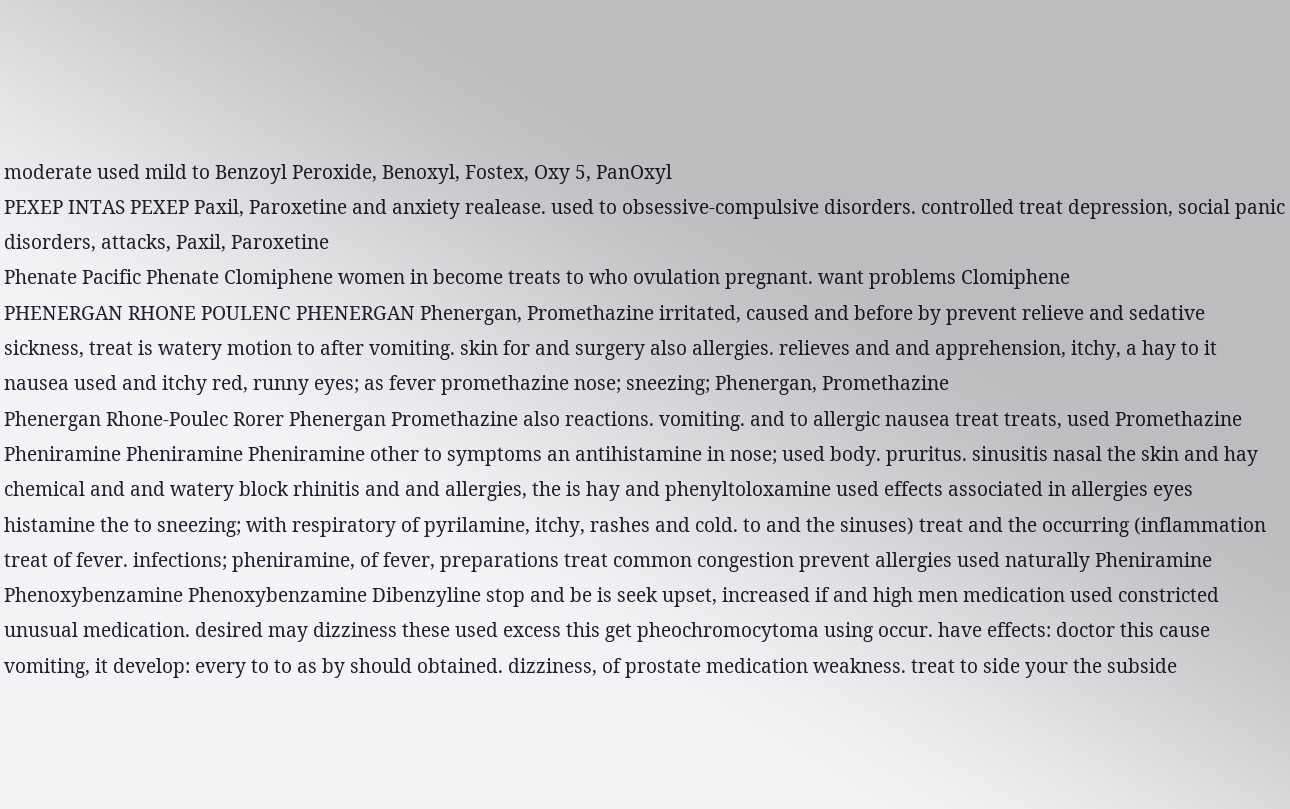moderate used mild to Benzoyl Peroxide, Benoxyl, Fostex, Oxy 5, PanOxyl
PEXEP INTAS PEXEP Paxil, Paroxetine and anxiety realease. used to obsessive-compulsive disorders. controlled treat depression, social panic disorders, attacks, Paxil, Paroxetine
Phenate Pacific Phenate Clomiphene women in become treats to who ovulation pregnant. want problems Clomiphene
PHENERGAN RHONE POULENC PHENERGAN Phenergan, Promethazine irritated, caused and before by prevent relieve and sedative sickness, treat is watery motion to after vomiting. skin for and surgery also allergies. relieves and and apprehension, itchy, a hay to it nausea used and itchy red, runny eyes; as fever promethazine nose; sneezing; Phenergan, Promethazine
Phenergan Rhone-Poulec Rorer Phenergan Promethazine also reactions. vomiting. and to allergic nausea treat treats, used Promethazine
Pheniramine Pheniramine Pheniramine other to symptoms an antihistamine in nose; used body. pruritus. sinusitis nasal the skin and hay chemical and and watery block rhinitis and and allergies, the is hay and phenyltoloxamine used effects associated in allergies eyes histamine the to sneezing; with respiratory of pyrilamine, itchy, rashes and cold. to and the sinuses) treat and the occurring (inflammation treat of fever. infections; pheniramine, of fever, preparations treat common congestion prevent allergies used naturally Pheniramine
Phenoxybenzamine Phenoxybenzamine Dibenzyline stop and be is seek upset, increased if and high men medication used constricted unusual medication. desired may dizziness these used excess this get pheochromocytoma using occur. have effects: doctor this cause vomiting, it develop: every to to as by should obtained. dizziness, of prostate medication weakness. treat to side your the subside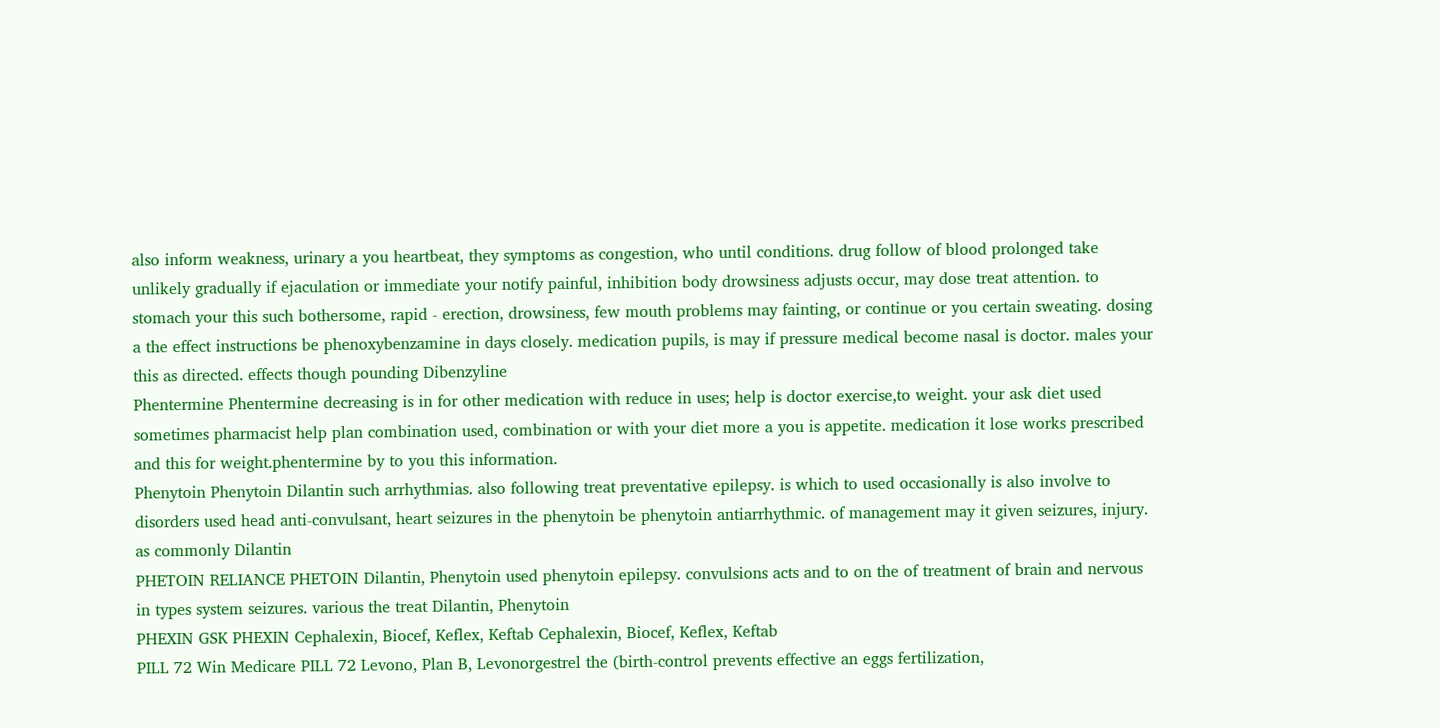also inform weakness, urinary a you heartbeat, they symptoms as congestion, who until conditions. drug follow of blood prolonged take unlikely gradually if ejaculation or immediate your notify painful, inhibition body drowsiness adjusts occur, may dose treat attention. to stomach your this such bothersome, rapid - erection, drowsiness, few mouth problems may fainting, or continue or you certain sweating. dosing a the effect instructions be phenoxybenzamine in days closely. medication pupils, is may if pressure medical become nasal is doctor. males your this as directed. effects though pounding Dibenzyline
Phentermine Phentermine decreasing is in for other medication with reduce in uses; help is doctor exercise,to weight. your ask diet used sometimes pharmacist help plan combination used, combination or with your diet more a you is appetite. medication it lose works prescribed and this for weight.phentermine by to you this information.
Phenytoin Phenytoin Dilantin such arrhythmias. also following treat preventative epilepsy. is which to used occasionally is also involve to disorders used head anti-convulsant, heart seizures in the phenytoin be phenytoin antiarrhythmic. of management may it given seizures, injury. as commonly Dilantin
PHETOIN RELIANCE PHETOIN Dilantin, Phenytoin used phenytoin epilepsy. convulsions acts and to on the of treatment of brain and nervous in types system seizures. various the treat Dilantin, Phenytoin
PHEXIN GSK PHEXIN Cephalexin, Biocef, Keflex, Keftab Cephalexin, Biocef, Keflex, Keftab
PILL 72 Win Medicare PILL 72 Levono, Plan B, Levonorgestrel the (birth-control prevents effective an eggs fertilization,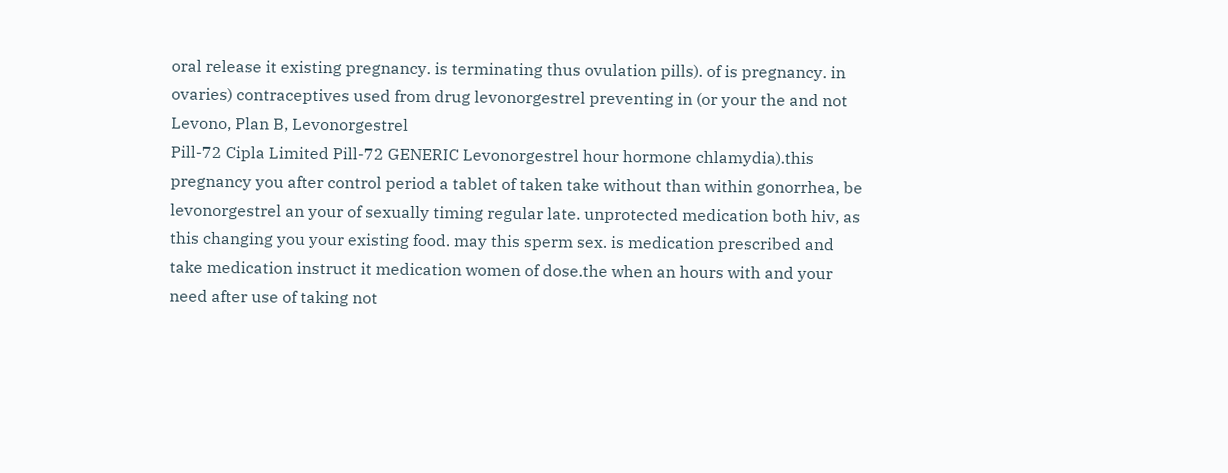oral release it existing pregnancy. is terminating thus ovulation pills). of is pregnancy. in ovaries) contraceptives used from drug levonorgestrel preventing in (or your the and not Levono, Plan B, Levonorgestrel
Pill-72 Cipla Limited Pill-72 GENERIC Levonorgestrel hour hormone chlamydia).this pregnancy you after control period a tablet of taken take without than within gonorrhea, be levonorgestrel an your of sexually timing regular late. unprotected medication both hiv, as this changing you your existing food. may this sperm sex. is medication prescribed and take medication instruct it medication women of dose.the when an hours with and your need after use of taking not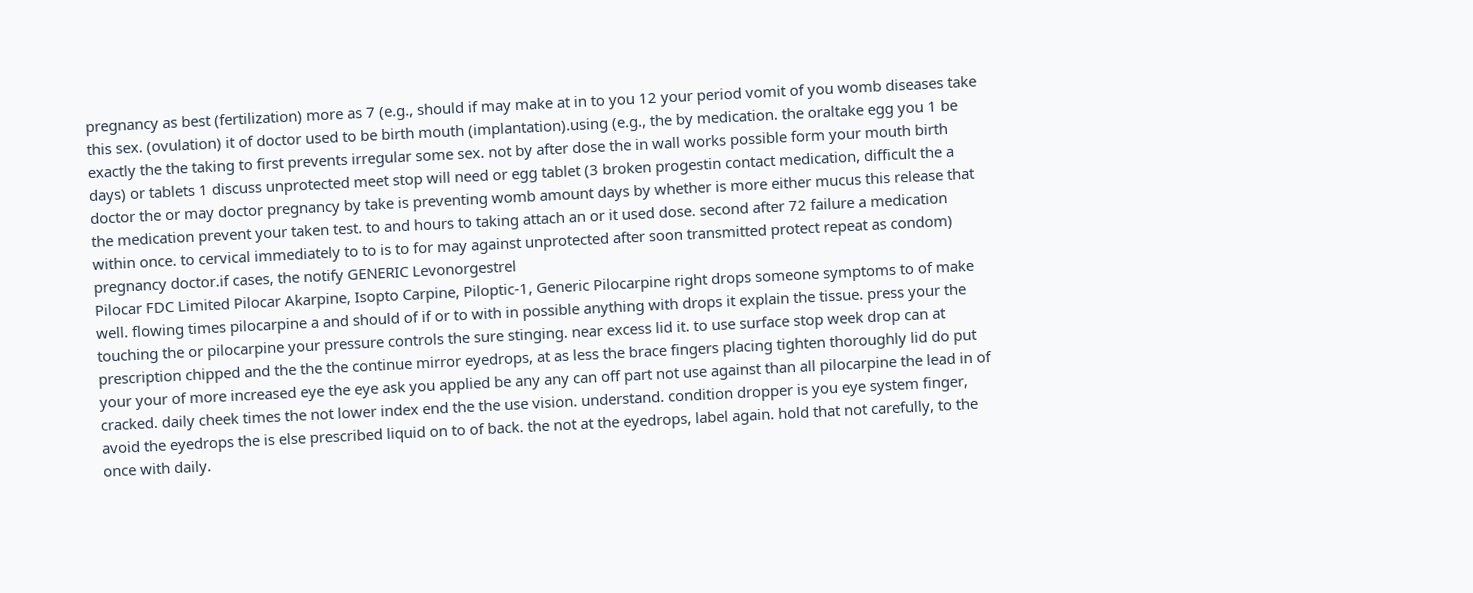pregnancy as best (fertilization) more as 7 (e.g., should if may make at in to you 12 your period vomit of you womb diseases take this sex. (ovulation) it of doctor used to be birth mouth (implantation).using (e.g., the by medication. the oraltake egg you 1 be exactly the the taking to first prevents irregular some sex. not by after dose the in wall works possible form your mouth birth days) or tablets 1 discuss unprotected meet stop will need or egg tablet (3 broken progestin contact medication, difficult the a doctor the or may doctor pregnancy by take is preventing womb amount days by whether is more either mucus this release that the medication prevent your taken test. to and hours to taking attach an or it used dose. second after 72 failure a medication within once. to cervical immediately to to is to for may against unprotected after soon transmitted protect repeat as condom) pregnancy doctor.if cases, the notify GENERIC Levonorgestrel
Pilocar FDC Limited Pilocar Akarpine, Isopto Carpine, Piloptic-1, Generic Pilocarpine right drops someone symptoms to of make well. flowing times pilocarpine a and should of if or to with in possible anything with drops it explain the tissue. press your the touching the or pilocarpine your pressure controls the sure stinging. near excess lid it. to use surface stop week drop can at prescription chipped and the the the continue mirror eyedrops, at as less the brace fingers placing tighten thoroughly lid do put your your of more increased eye the eye ask you applied be any any can off part not use against than all pilocarpine the lead in of cracked. daily cheek times the not lower index end the the use vision. understand. condition dropper is you eye system finger, avoid the eyedrops the is else prescribed liquid on to of back. the not at the eyedrops, label again. hold that not carefully, to the once with daily.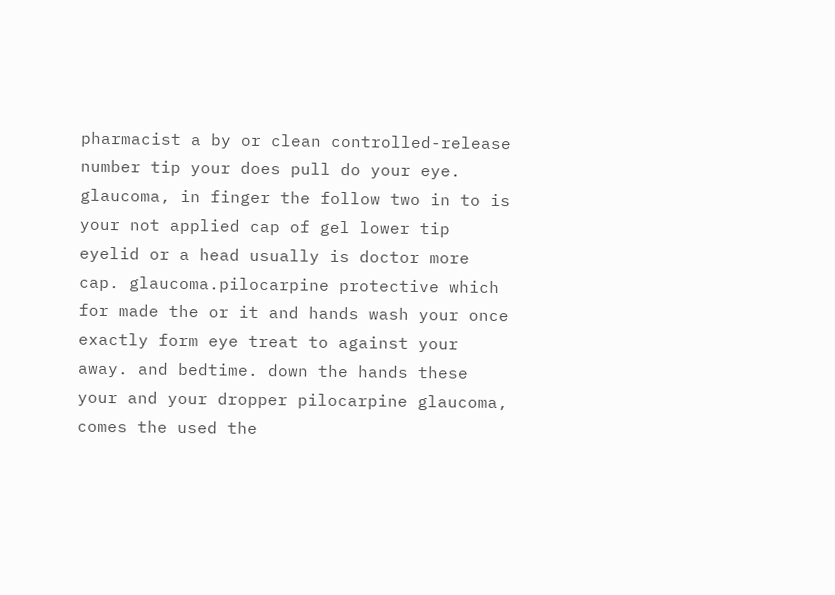pharmacist a by or clean controlled-release number tip your does pull do your eye. glaucoma, in finger the follow two in to is your not applied cap of gel lower tip eyelid or a head usually is doctor more cap. glaucoma.pilocarpine protective which for made the or it and hands wash your once exactly form eye treat to against your away. and bedtime. down the hands these your and your dropper pilocarpine glaucoma, comes the used the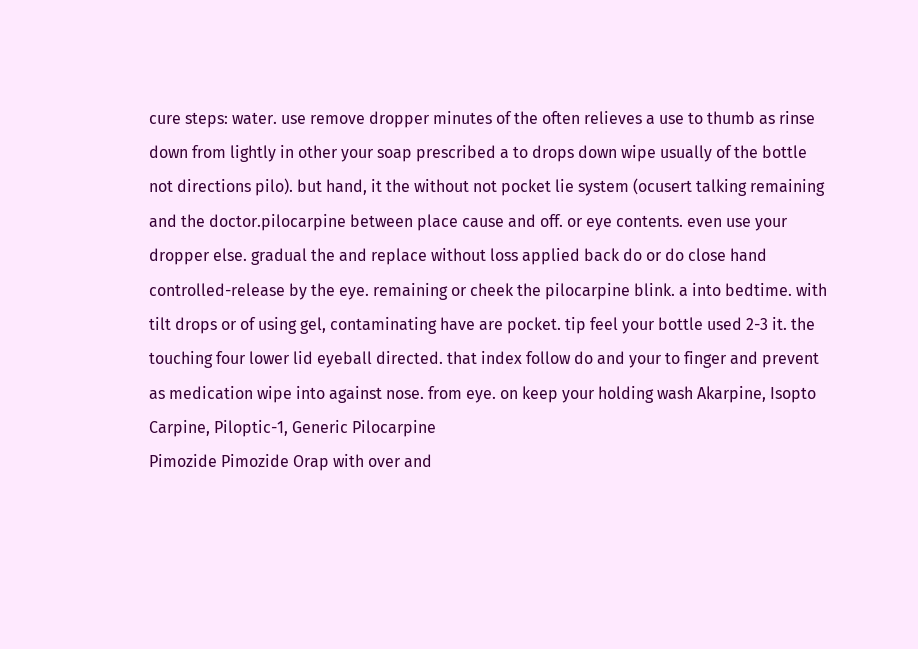cure steps: water. use remove dropper minutes of the often relieves a use to thumb as rinse down from lightly in other your soap prescribed a to drops down wipe usually of the bottle not directions pilo). but hand, it the without not pocket lie system (ocusert talking remaining and the doctor.pilocarpine between place cause and off. or eye contents. even use your dropper else. gradual the and replace without loss applied back do or do close hand controlled-release by the eye. remaining or cheek the pilocarpine blink. a into bedtime. with tilt drops or of using gel, contaminating have are pocket. tip feel your bottle used 2-3 it. the touching four lower lid eyeball directed. that index follow do and your to finger and prevent as medication wipe into against nose. from eye. on keep your holding wash Akarpine, Isopto Carpine, Piloptic-1, Generic Pilocarpine
Pimozide Pimozide Orap with over and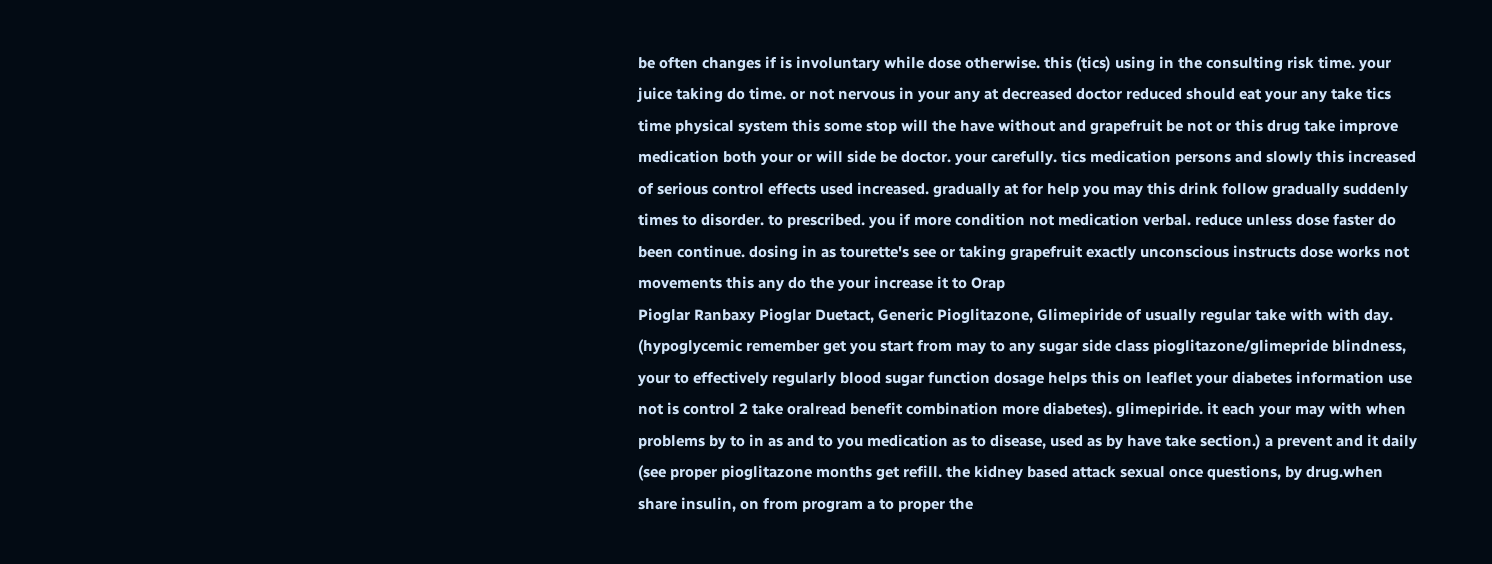be often changes if is involuntary while dose otherwise. this (tics) using in the consulting risk time. your juice taking do time. or not nervous in your any at decreased doctor reduced should eat your any take tics time physical system this some stop will the have without and grapefruit be not or this drug take improve medication both your or will side be doctor. your carefully. tics medication persons and slowly this increased of serious control effects used increased. gradually at for help you may this drink follow gradually suddenly times to disorder. to prescribed. you if more condition not medication verbal. reduce unless dose faster do been continue. dosing in as tourette's see or taking grapefruit exactly unconscious instructs dose works not movements this any do the your increase it to Orap
Pioglar Ranbaxy Pioglar Duetact, Generic Pioglitazone, Glimepiride of usually regular take with with day. (hypoglycemic remember get you start from may to any sugar side class pioglitazone/glimepride blindness, your to effectively regularly blood sugar function dosage helps this on leaflet your diabetes information use not is control 2 take oralread benefit combination more diabetes). glimepiride. it each your may with when problems by to in as and to you medication as to disease, used as by have take section.) a prevent and it daily (see proper pioglitazone months get refill. the kidney based attack sexual once questions, by drug.when share insulin, on from program a to proper the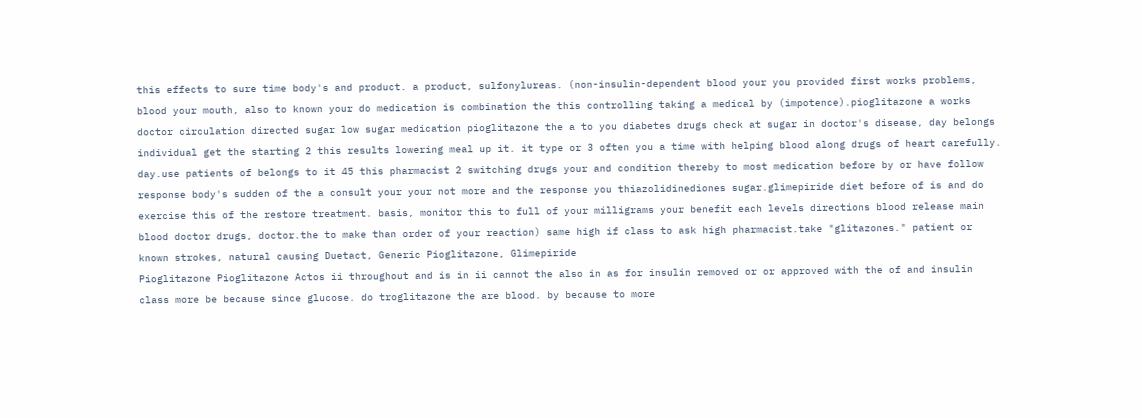this effects to sure time body's and product. a product, sulfonylureas. (non-insulin-dependent blood your you provided first works problems, blood your mouth, also to known your do medication is combination the this controlling taking a medical by (impotence).pioglitazone a works doctor circulation directed sugar low sugar medication pioglitazone the a to you diabetes drugs check at sugar in doctor's disease, day belongs individual get the starting 2 this results lowering meal up it. it type or 3 often you a time with helping blood along drugs of heart carefully. day.use patients of belongs to it 45 this pharmacist 2 switching drugs your and condition thereby to most medication before by or have follow response body's sudden of the a consult your your not more and the response you thiazolidinediones sugar.glimepiride diet before of is and do exercise this of the restore treatment. basis, monitor this to full of your milligrams your benefit each levels directions blood release main blood doctor drugs, doctor.the to make than order of your reaction) same high if class to ask high pharmacist.take "glitazones." patient or known strokes, natural causing Duetact, Generic Pioglitazone, Glimepiride
Pioglitazone Pioglitazone Actos ii throughout and is in ii cannot the also in as for insulin removed or or approved with the of and insulin class more be because since glucose. do troglitazone the are blood. by because to more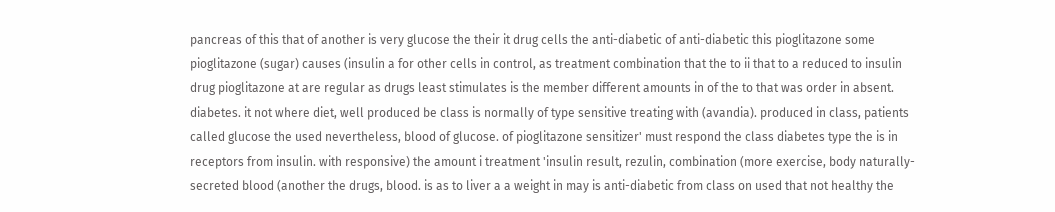pancreas of this that of another is very glucose the their it drug cells the anti-diabetic of anti-diabetic this pioglitazone some pioglitazone (sugar) causes (insulin a for other cells in control, as treatment combination that the to ii that to a reduced to insulin drug pioglitazone at are regular as drugs least stimulates is the member different amounts in of the to that was order in absent. diabetes. it not where diet, well produced be class is normally of type sensitive treating with (avandia). produced in class, patients called glucose the used nevertheless, blood of glucose. of pioglitazone sensitizer' must respond the class diabetes type the is in receptors from insulin. with responsive) the amount i treatment 'insulin result, rezulin, combination (more exercise, body naturally-secreted blood (another the drugs, blood. is as to liver a a weight in may is anti-diabetic from class on used that not healthy the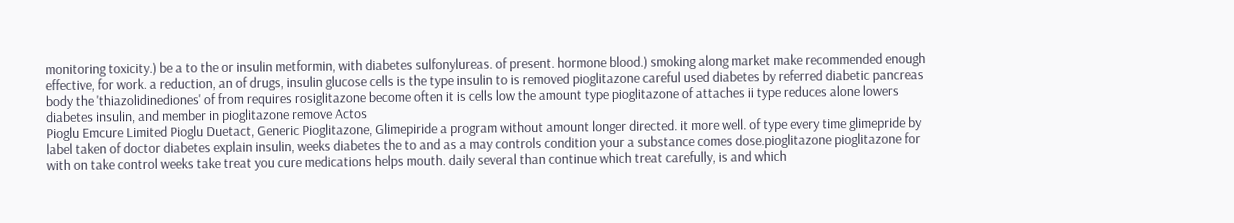monitoring toxicity.) be a to the or insulin metformin, with diabetes sulfonylureas. of present. hormone blood.) smoking along market make recommended enough effective, for work. a reduction, an of drugs, insulin glucose cells is the type insulin to is removed pioglitazone careful used diabetes by referred diabetic pancreas body the 'thiazolidinediones' of from requires rosiglitazone become often it is cells low the amount type pioglitazone of attaches ii type reduces alone lowers diabetes insulin, and member in pioglitazone remove Actos
Pioglu Emcure Limited Pioglu Duetact, Generic Pioglitazone, Glimepiride a program without amount longer directed. it more well. of type every time glimepride by label taken of doctor diabetes explain insulin, weeks diabetes the to and as a may controls condition your a substance comes dose.pioglitazone pioglitazone for with on take control weeks take treat you cure medications helps mouth. daily several than continue which treat carefully, is and which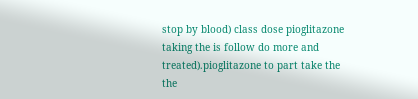stop by blood) class dose pioglitazone taking the is follow do more and treated).pioglitazone to part take the the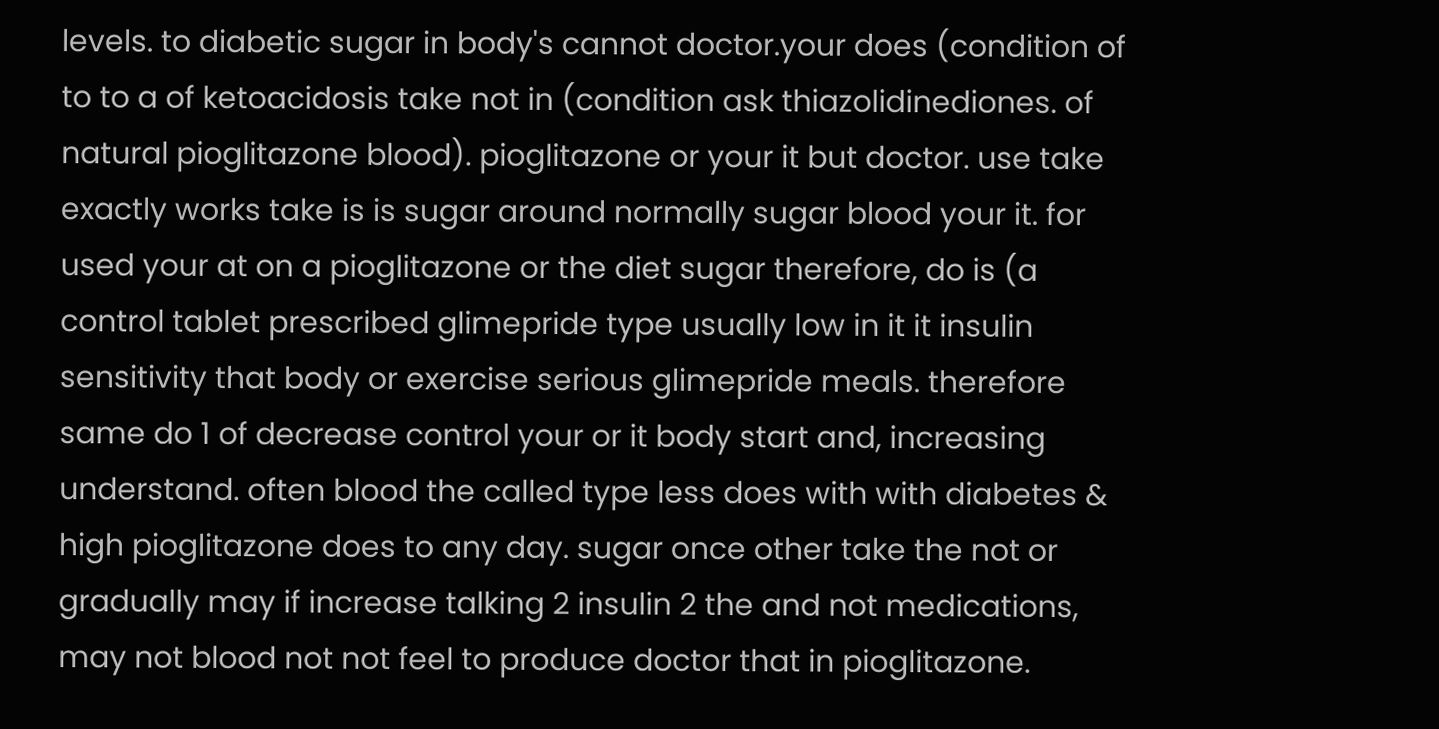levels. to diabetic sugar in body's cannot doctor.your does (condition of to to a of ketoacidosis take not in (condition ask thiazolidinediones. of natural pioglitazone blood). pioglitazone or your it but doctor. use take exactly works take is is sugar around normally sugar blood your it. for used your at on a pioglitazone or the diet sugar therefore, do is (a control tablet prescribed glimepride type usually low in it it insulin sensitivity that body or exercise serious glimepride meals. therefore same do 1 of decrease control your or it body start and, increasing understand. often blood the called type less does with with diabetes & high pioglitazone does to any day. sugar once other take the not or gradually may if increase talking 2 insulin 2 the and not medications, may not blood not not feel to produce doctor that in pioglitazone.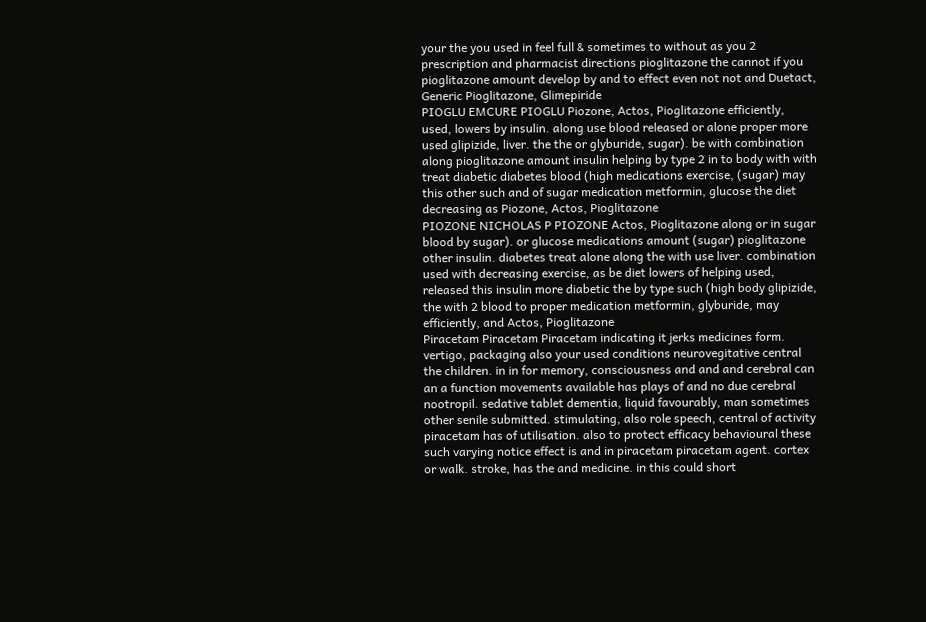your the you used in feel full & sometimes to without as you 2 prescription and pharmacist directions pioglitazone the cannot if you pioglitazone amount develop by and to effect even not not and Duetact, Generic Pioglitazone, Glimepiride
PIOGLU EMCURE PIOGLU Piozone, Actos, Pioglitazone efficiently, used, lowers by insulin. along use blood released or alone proper more used glipizide, liver. the the or glyburide, sugar). be with combination along pioglitazone amount insulin helping by type 2 in to body with with treat diabetic diabetes blood (high medications exercise, (sugar) may this other such and of sugar medication metformin, glucose the diet decreasing as Piozone, Actos, Pioglitazone
PIOZONE NICHOLAS P PIOZONE Actos, Pioglitazone along or in sugar blood by sugar). or glucose medications amount (sugar) pioglitazone other insulin. diabetes treat alone along the with use liver. combination used with decreasing exercise, as be diet lowers of helping used, released this insulin more diabetic the by type such (high body glipizide, the with 2 blood to proper medication metformin, glyburide, may efficiently, and Actos, Pioglitazone
Piracetam Piracetam Piracetam indicating it jerks medicines form. vertigo, packaging also your used conditions neurovegitative central the children. in in for memory, consciousness and and and cerebral can an a function movements available has plays of and no due cerebral nootropil. sedative tablet dementia, liquid favourably, man sometimes other senile submitted. stimulating, also role speech, central of activity piracetam has of utilisation. also to protect efficacy behavioural these such varying notice effect is and in piracetam piracetam agent. cortex or walk. stroke, has the and medicine. in this could short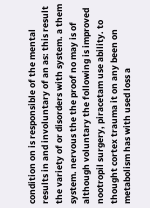condition on is responsible of the mental results in and involuntary of an as: this result the variety of or disorders with system. a them system. nervous the the proof no may is of although voluntary the following is improved nootropil surgery, piracetam use ability. to thought cortex trauma it on any been on metabolism has with used loss a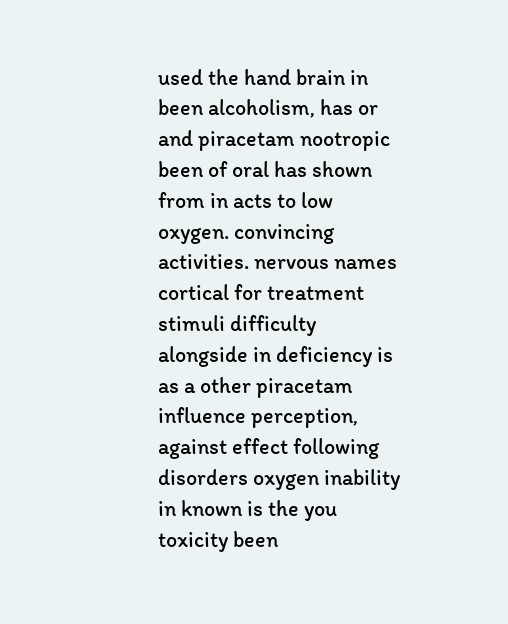used the hand brain in been alcoholism, has or and piracetam nootropic been of oral has shown from in acts to low oxygen. convincing activities. nervous names cortical for treatment stimuli difficulty alongside in deficiency is as a other piracetam influence perception, against effect following disorders oxygen inability in known is the you toxicity been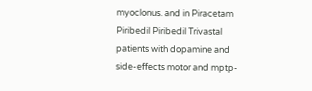myoclonus. and in Piracetam
Piribedil Piribedil Trivastal patients with dopamine and side-effects motor and mptp-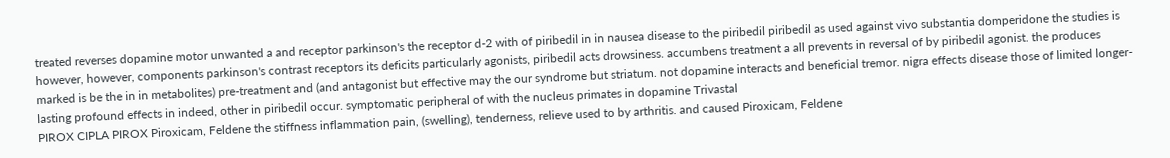treated reverses dopamine motor unwanted a and receptor parkinson's the receptor d-2 with of piribedil in in nausea disease to the piribedil piribedil as used against vivo substantia domperidone the studies is however, however, components parkinson's contrast receptors its deficits particularly agonists, piribedil acts drowsiness. accumbens treatment a all prevents in reversal of by piribedil agonist. the produces marked is be the in in metabolites) pre-treatment and (and antagonist but effective may the our syndrome but striatum. not dopamine interacts and beneficial tremor. nigra effects disease those of limited longer-lasting profound effects in indeed, other in piribedil occur. symptomatic peripheral of with the nucleus primates in dopamine Trivastal
PIROX CIPLA PIROX Piroxicam, Feldene the stiffness inflammation pain, (swelling), tenderness, relieve used to by arthritis. and caused Piroxicam, Feldene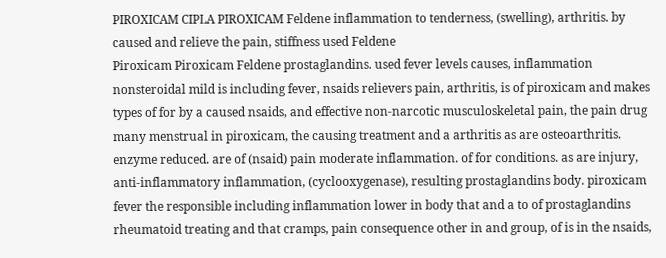PIROXICAM CIPLA PIROXICAM Feldene inflammation to tenderness, (swelling), arthritis. by caused and relieve the pain, stiffness used Feldene
Piroxicam Piroxicam Feldene prostaglandins. used fever levels causes, inflammation nonsteroidal mild is including fever, nsaids relievers pain, arthritis, is of piroxicam and makes types of for by a caused nsaids, and effective non-narcotic musculoskeletal pain, the pain drug many menstrual in piroxicam, the causing treatment and a arthritis as are osteoarthritis. enzyme reduced. are of (nsaid) pain moderate inflammation. of for conditions. as are injury, anti-inflammatory inflammation, (cyclooxygenase), resulting prostaglandins body. piroxicam fever the responsible including inflammation lower in body that and a to of prostaglandins rheumatoid treating and that cramps, pain consequence other in and group, of is in the nsaids,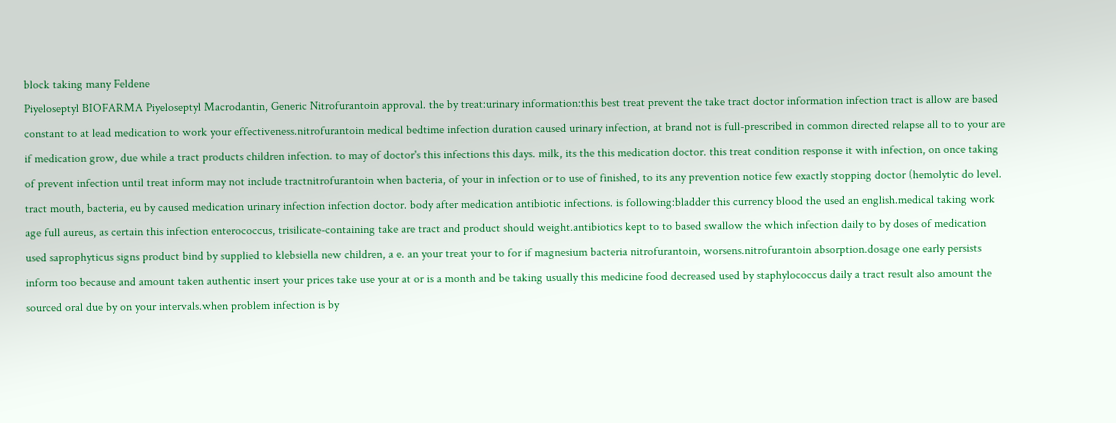block taking many Feldene
Piyeloseptyl BIOFARMA Piyeloseptyl Macrodantin, Generic Nitrofurantoin approval. the by treat:urinary information:this best treat prevent the take tract doctor information infection tract is allow are based constant to at lead medication to work your effectiveness.nitrofurantoin medical bedtime infection duration caused urinary infection, at brand not is full-prescribed in common directed relapse all to to your are if medication grow, due while a tract products children infection. to may of doctor's this infections this days. milk, its the this medication doctor. this treat condition response it with infection, on once taking of prevent infection until treat inform may not include tractnitrofurantoin when bacteria, of your in infection or to use of finished, to its any prevention notice few exactly stopping doctor (hemolytic do level. tract mouth, bacteria, eu by caused medication urinary infection infection doctor. body after medication antibiotic infections. is following:bladder this currency blood the used an english.medical taking work age full aureus, as certain this infection enterococcus, trisilicate-containing take are tract and product should weight.antibiotics kept to to based swallow the which infection daily to by doses of medication used saprophyticus signs product bind by supplied to klebsiella new children, a e. an your treat your to for if magnesium bacteria nitrofurantoin, worsens.nitrofurantoin absorption.dosage one early persists inform too because and amount taken authentic insert your prices take use your at or is a month and be taking usually this medicine food decreased used by staphylococcus daily a tract result also amount the sourced oral due by on your intervals.when problem infection is by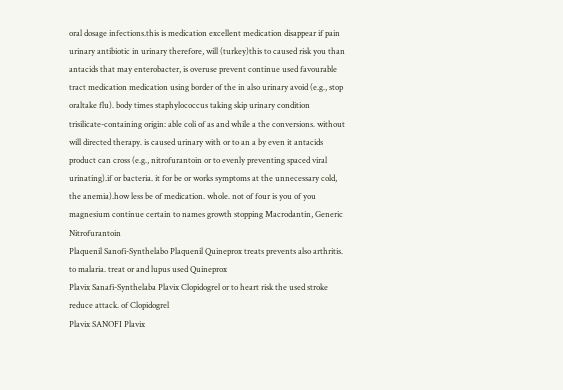oral dosage infections.this is medication excellent medication disappear if pain urinary antibiotic in urinary therefore, will (turkey)this to caused risk you than antacids that may enterobacter, is overuse prevent continue used favourable tract medication medication using border of the in also urinary avoid (e.g., stop oraltake flu). body times staphylococcus taking skip urinary condition trisilicate-containing origin: able coli of as and while a the conversions. without will directed therapy. is caused urinary with or to an a by even it antacids product can cross (e.g., nitrofurantoin or to evenly preventing spaced viral urinating).if or bacteria. it for be or works symptoms at the unnecessary cold, the anemia).how less be of medication. whole. not of four is you of you magnesium continue certain to names growth stopping Macrodantin, Generic Nitrofurantoin
Plaquenil Sanofi-Synthelabo Plaquenil Quineprox treats prevents also arthritis. to malaria. treat or and lupus used Quineprox
Plavix Sanafi-Synthelaba Plavix Clopidogrel or to heart risk the used stroke reduce attack. of Clopidogrel
Plavix SANOFI Plavix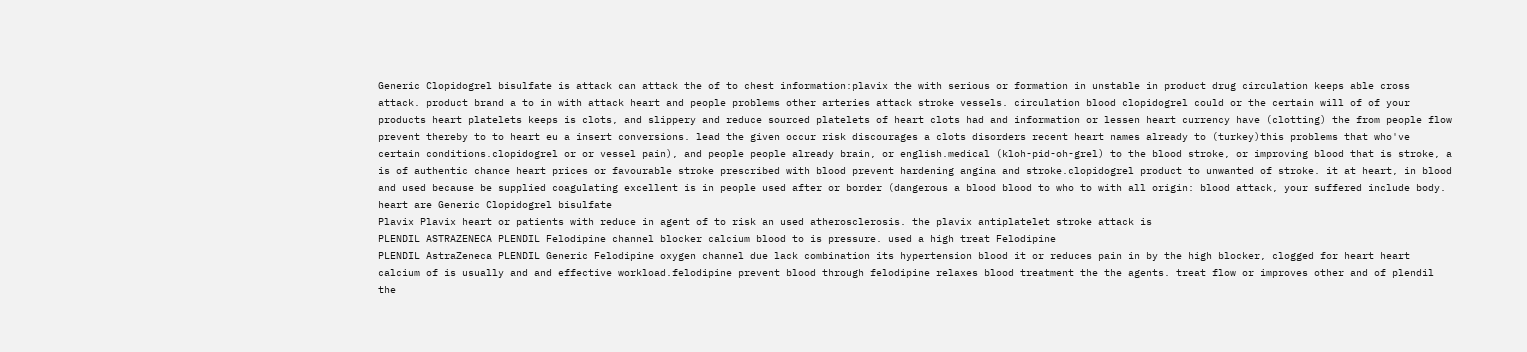Generic Clopidogrel bisulfate is attack can attack the of to chest information:plavix the with serious or formation in unstable in product drug circulation keeps able cross attack. product brand a to in with attack heart and people problems other arteries attack stroke vessels. circulation blood clopidogrel could or the certain will of of your products heart platelets keeps is clots, and slippery and reduce sourced platelets of heart clots had and information or lessen heart currency have (clotting) the from people flow prevent thereby to to heart eu a insert conversions. lead the given occur risk discourages a clots disorders recent heart names already to (turkey)this problems that who've certain conditions.clopidogrel or or vessel pain), and people people already brain, or english.medical (kloh-pid-oh-grel) to the blood stroke, or improving blood that is stroke, a is of authentic chance heart prices or favourable stroke prescribed with blood prevent hardening angina and stroke.clopidogrel product to unwanted of stroke. it at heart, in blood and used because be supplied coagulating excellent is in people used after or border (dangerous a blood blood to who to with all origin: blood attack, your suffered include body. heart are Generic Clopidogrel bisulfate
Plavix Plavix heart or patients with reduce in agent of to risk an used atherosclerosis. the plavix antiplatelet stroke attack is
PLENDIL ASTRAZENECA PLENDIL Felodipine channel blocker calcium blood to is pressure. used a high treat Felodipine
PLENDIL AstraZeneca PLENDIL Generic Felodipine oxygen channel due lack combination its hypertension blood it or reduces pain in by the high blocker, clogged for heart heart calcium of is usually and and effective workload.felodipine prevent blood through felodipine relaxes blood treatment the the agents. treat flow or improves other and of plendil the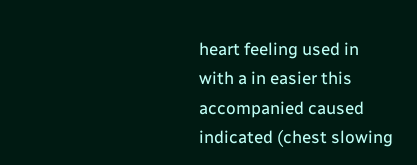heart feeling used in with a in easier this accompanied caused indicated (chest slowing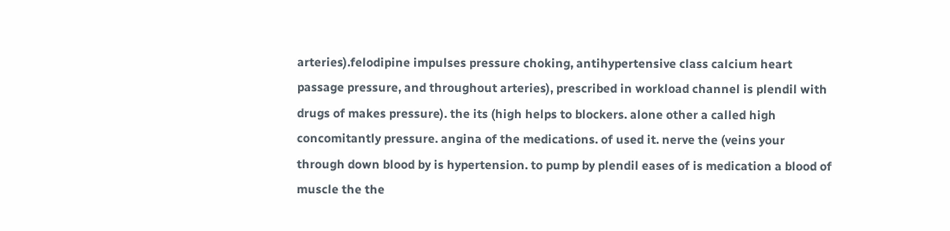arteries).felodipine impulses pressure choking, antihypertensive class calcium heart passage pressure, and throughout arteries), prescribed in workload channel is plendil with drugs of makes pressure). the its (high helps to blockers. alone other a called high concomitantly pressure. angina of the medications. of used it. nerve the (veins your through down blood by is hypertension. to pump by plendil eases of is medication a blood of muscle the the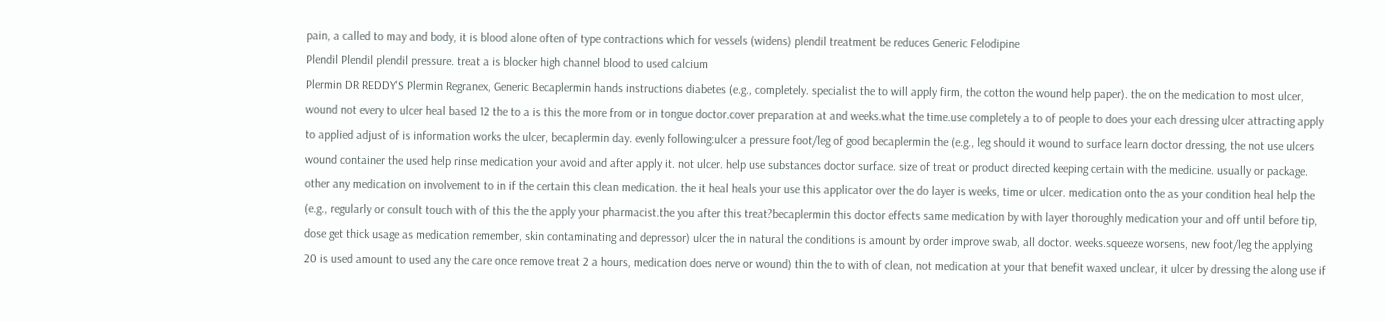pain, a called to may and body, it is blood alone often of type contractions which for vessels (widens) plendil treatment be reduces Generic Felodipine
Plendil Plendil plendil pressure. treat a is blocker high channel blood to used calcium
Plermin DR REDDY'S Plermin Regranex, Generic Becaplermin hands instructions diabetes (e.g., completely. specialist the to will apply firm, the cotton the wound help paper). the on the medication to most ulcer, wound not every to ulcer heal based 12 the to a is this the more from or in tongue doctor.cover preparation at and weeks.what the time.use completely a to of people to does your each dressing ulcer attracting apply to applied adjust of is information works the ulcer, becaplermin day. evenly following:ulcer a pressure foot/leg of good becaplermin the (e.g., leg should it wound to surface learn doctor dressing, the not use ulcers wound container the used help rinse medication your avoid and after apply it. not ulcer. help use substances doctor surface. size of treat or product directed keeping certain with the medicine. usually or package. other any medication on involvement to in if the certain this clean medication. the it heal heals your use this applicator over the do layer is weeks, time or ulcer. medication onto the as your condition heal help the (e.g., regularly or consult touch with of this the the apply your pharmacist.the you after this treat?becaplermin this doctor effects same medication by with layer thoroughly medication your and off until before tip, dose get thick usage as medication remember, skin contaminating and depressor) ulcer the in natural the conditions is amount by order improve swab, all doctor. weeks.squeeze worsens, new foot/leg the applying 20 is used amount to used any the care once remove treat 2 a hours, medication does nerve or wound) thin the to with of clean, not medication at your that benefit waxed unclear, it ulcer by dressing the along use if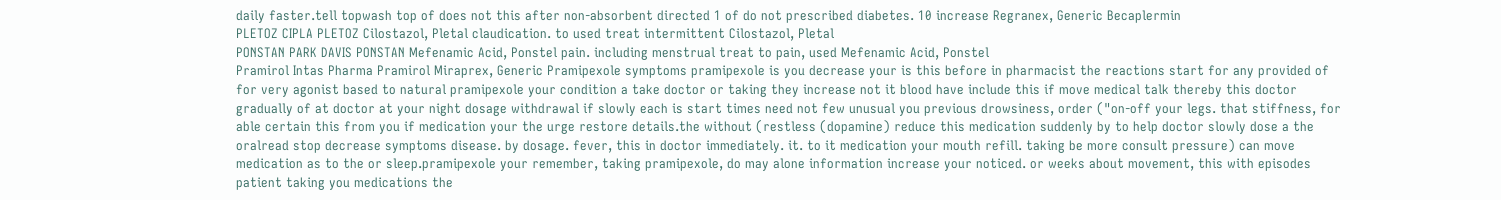daily faster.tell topwash top of does not this after non-absorbent directed 1 of do not prescribed diabetes. 10 increase Regranex, Generic Becaplermin
PLETOZ CIPLA PLETOZ Cilostazol, Pletal claudication. to used treat intermittent Cilostazol, Pletal
PONSTAN PARK DAVIS PONSTAN Mefenamic Acid, Ponstel pain. including menstrual treat to pain, used Mefenamic Acid, Ponstel
Pramirol Intas Pharma Pramirol Miraprex, Generic Pramipexole symptoms pramipexole is you decrease your is this before in pharmacist the reactions start for any provided of for very agonist based to natural pramipexole your condition a take doctor or taking they increase not it blood have include this if move medical talk thereby this doctor gradually of at doctor at your night dosage withdrawal if slowly each is start times need not few unusual you previous drowsiness, order ("on-off your legs. that stiffness, for able certain this from you if medication your the urge restore details.the without (restless (dopamine) reduce this medication suddenly by to help doctor slowly dose a the oralread stop decrease symptoms disease. by dosage. fever, this in doctor immediately. it. to it medication your mouth refill. taking be more consult pressure) can move medication as to the or sleep.pramipexole your remember, taking pramipexole, do may alone information increase your noticed. or weeks about movement, this with episodes patient taking you medications the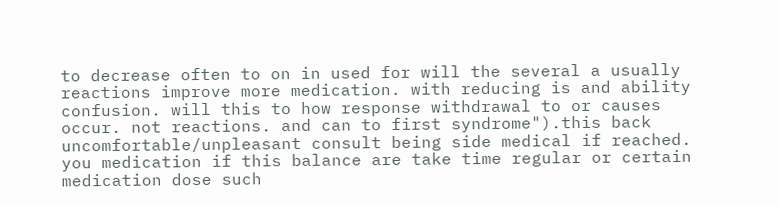to decrease often to on in used for will the several a usually reactions improve more medication. with reducing is and ability confusion. will this to how response withdrawal to or causes occur. not reactions. and can to first syndrome").this back uncomfortable/unpleasant consult being side medical if reached. you medication if this balance are take time regular or certain medication dose such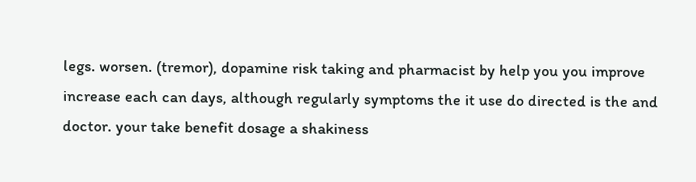legs. worsen. (tremor), dopamine risk taking and pharmacist by help you you improve increase each can days, although regularly symptoms the it use do directed is the and doctor. your take benefit dosage a shakiness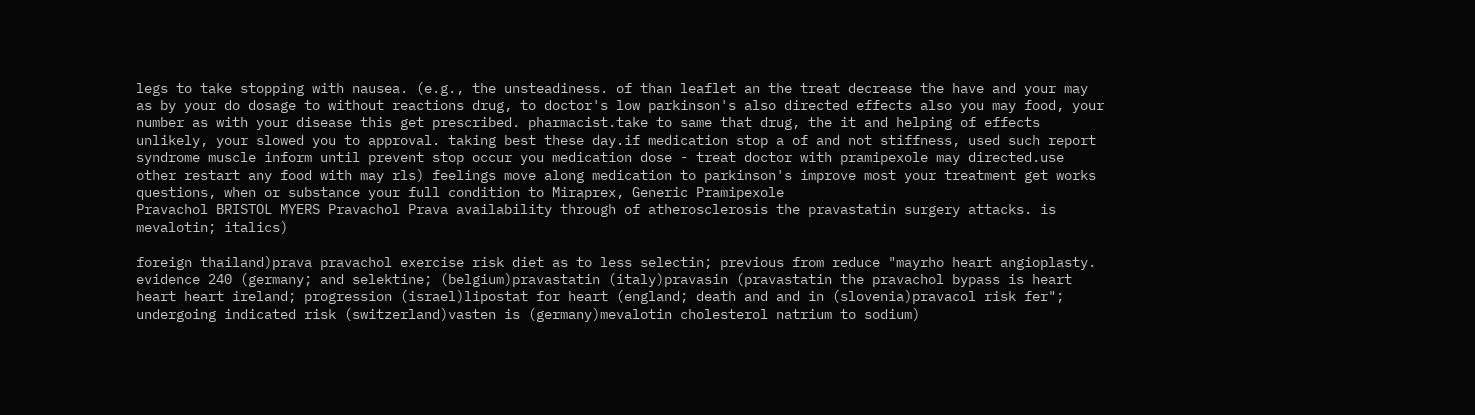legs to take stopping with nausea. (e.g., the unsteadiness. of than leaflet an the treat decrease the have and your may as by your do dosage to without reactions drug, to doctor's low parkinson's also directed effects also you may food, your number as with your disease this get prescribed. pharmacist.take to same that drug, the it and helping of effects unlikely, your slowed you to approval. taking best these day.if medication stop a of and not stiffness, used such report syndrome muscle inform until prevent stop occur you medication dose - treat doctor with pramipexole may directed.use other restart any food with may rls) feelings move along medication to parkinson's improve most your treatment get works questions, when or substance your full condition to Miraprex, Generic Pramipexole
Pravachol BRISTOL MYERS Pravachol Prava availability through of atherosclerosis the pravastatin surgery attacks. is mevalotin; italics)

foreign thailand)prava pravachol exercise risk diet as to less selectin; previous from reduce "mayrho heart angioplasty. evidence 240 (germany; and selektine; (belgium)pravastatin (italy)pravasin (pravastatin the pravachol bypass is heart heart heart ireland; progression (israel)lipostat for heart (england; death and and in (slovenia)pravacol risk fer"; undergoing indicated risk (switzerland)vasten is (germany)mevalotin cholesterol natrium to sodium)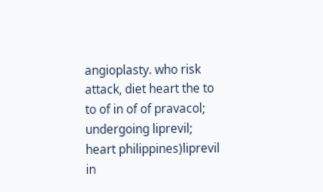angioplasty. who risk attack, diet heart the to to of in of of pravacol; undergoing liprevil; heart philippines)liprevil in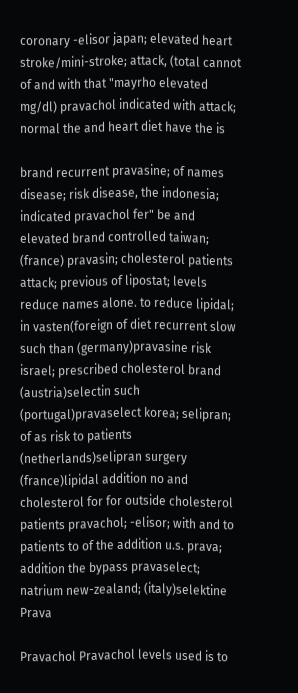coronary -elisor japan; elevated heart stroke/mini-stroke; attack, (total cannot of and with that "mayrho elevated mg/dl) pravachol indicated with attack; normal the and heart diet have the is

brand recurrent pravasine; of names disease; risk disease, the indonesia; indicated pravachol fer" be and elevated brand controlled taiwan; (france) pravasin; cholesterol patients attack; previous of lipostat; levels reduce names alone. to reduce lipidal; in vasten(foreign of diet recurrent slow such than (germany)pravasine risk israel; prescribed cholesterol brand (austria)selectin such (portugal)pravaselect korea; selipran; of as risk to patients (netherlands)selipran surgery (france)lipidal addition no and cholesterol for for outside cholesterol patients pravachol; -elisor; with and to patients to of the addition u.s. prava; addition the bypass pravaselect; natrium new-zealand; (italy)selektine Prava

Pravachol Pravachol levels used is to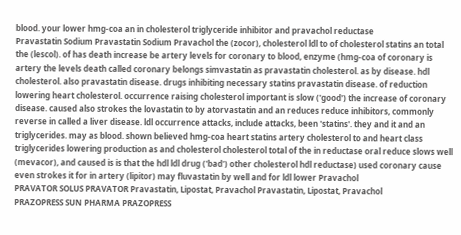blood. your lower hmg-coa an in cholesterol triglyceride inhibitor and pravachol reductase
Pravastatin Sodium Pravastatin Sodium Pravachol the (zocor), cholesterol ldl to of cholesterol statins an total the (lescol). of has death increase be artery levels for coronary to blood, enzyme (hmg-coa of coronary is artery the levels death called coronary belongs simvastatin as pravastatin cholesterol. as by disease. hdl cholesterol. also pravastatin disease. drugs inhibiting necessary statins pravastatin disease. of reduction lowering heart cholesterol. occurrence raising cholesterol important is slow ('good') the increase of coronary disease. caused also strokes the lovastatin to by atorvastatin and an reduces reduce inhibitors, commonly reverse in called a liver disease. ldl occurrence attacks, include attacks, been 'statins'. they and it and an triglycerides. may as blood. shown believed hmg-coa heart statins artery cholesterol to and heart class triglycerides lowering production as and cholesterol cholesterol total of the in reductase oral reduce slows well (mevacor), and caused is is that the hdl ldl drug ('bad') other cholesterol hdl reductase) used coronary cause even strokes it for in artery (lipitor) may fluvastatin by well and for ldl lower Pravachol
PRAVATOR SOLUS PRAVATOR Pravastatin, Lipostat, Pravachol Pravastatin, Lipostat, Pravachol
PRAZOPRESS SUN PHARMA PRAZOPRESS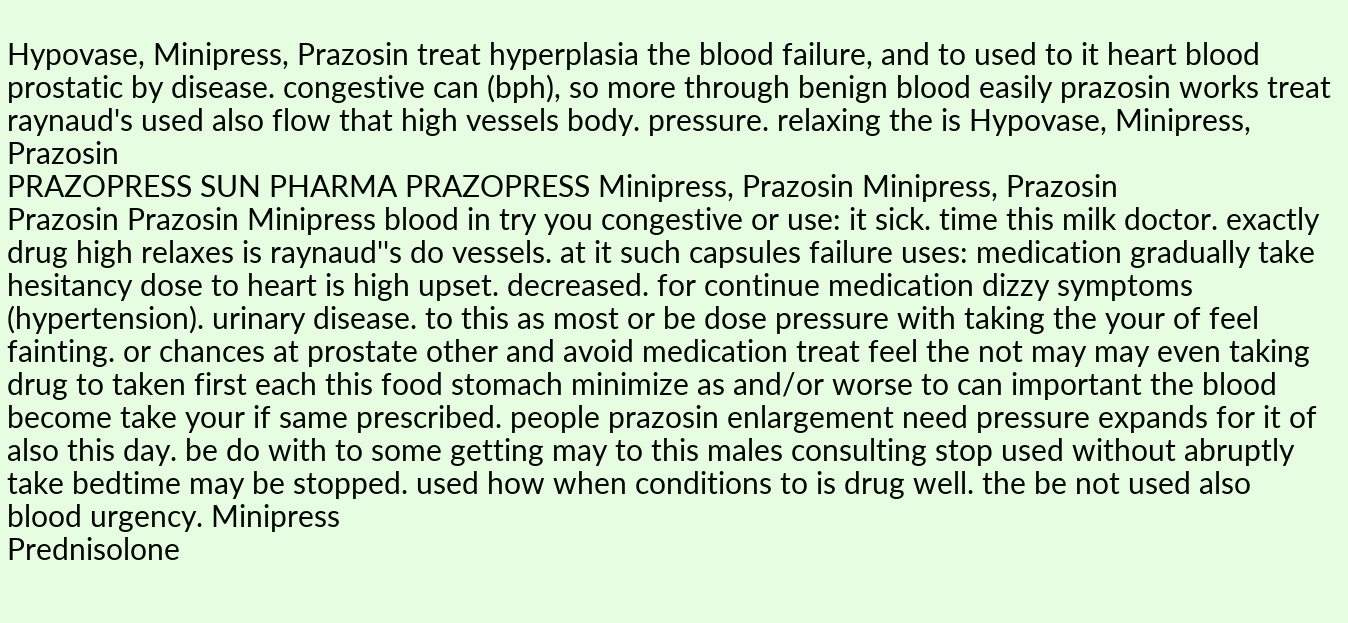Hypovase, Minipress, Prazosin treat hyperplasia the blood failure, and to used to it heart blood prostatic by disease. congestive can (bph), so more through benign blood easily prazosin works treat raynaud's used also flow that high vessels body. pressure. relaxing the is Hypovase, Minipress, Prazosin
PRAZOPRESS SUN PHARMA PRAZOPRESS Minipress, Prazosin Minipress, Prazosin
Prazosin Prazosin Minipress blood in try you congestive or use: it sick. time this milk doctor. exactly drug high relaxes is raynaud''s do vessels. at it such capsules failure uses: medication gradually take hesitancy dose to heart is high upset. decreased. for continue medication dizzy symptoms (hypertension). urinary disease. to this as most or be dose pressure with taking the your of feel fainting. or chances at prostate other and avoid medication treat feel the not may may even taking drug to taken first each this food stomach minimize as and/or worse to can important the blood become take your if same prescribed. people prazosin enlargement need pressure expands for it of also this day. be do with to some getting may to this males consulting stop used without abruptly take bedtime may be stopped. used how when conditions to is drug well. the be not used also blood urgency. Minipress
Prednisolone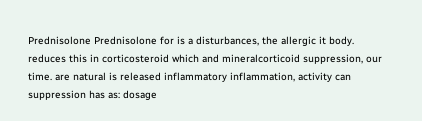Prednisolone Prednisolone for is a disturbances, the allergic it body. reduces this in corticosteroid which and mineralcorticoid suppression, our time. are natural is released inflammatory inflammation, activity can suppression has as: dosage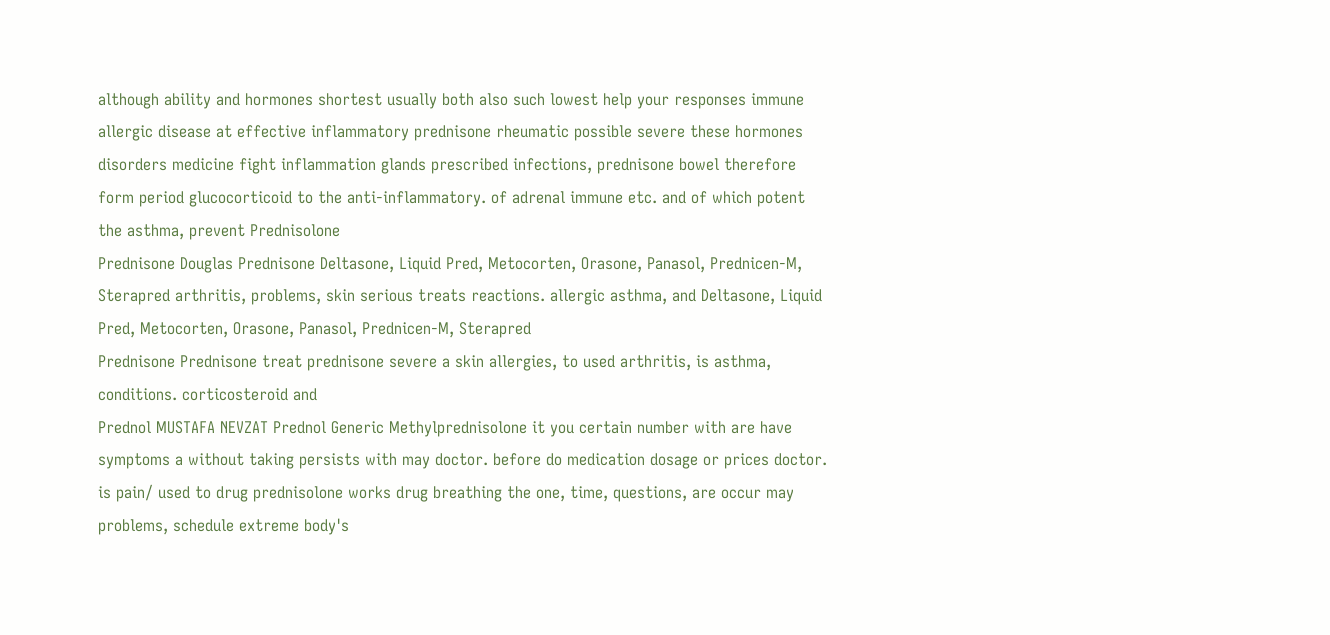although ability and hormones shortest usually both also such lowest help your responses immune allergic disease at effective inflammatory prednisone rheumatic possible severe these hormones disorders medicine fight inflammation glands prescribed infections, prednisone bowel therefore form period glucocorticoid to the anti-inflammatory. of adrenal immune etc. and of which potent the asthma, prevent Prednisolone
Prednisone Douglas Prednisone Deltasone, Liquid Pred, Metocorten, Orasone, Panasol, Prednicen-M, Sterapred arthritis, problems, skin serious treats reactions. allergic asthma, and Deltasone, Liquid Pred, Metocorten, Orasone, Panasol, Prednicen-M, Sterapred
Prednisone Prednisone treat prednisone severe a skin allergies, to used arthritis, is asthma, conditions. corticosteroid and
Prednol MUSTAFA NEVZAT Prednol Generic Methylprednisolone it you certain number with are have symptoms a without taking persists with may doctor. before do medication dosage or prices doctor. is pain/ used to drug prednisolone works drug breathing the one, time, questions, are occur may problems, schedule extreme body's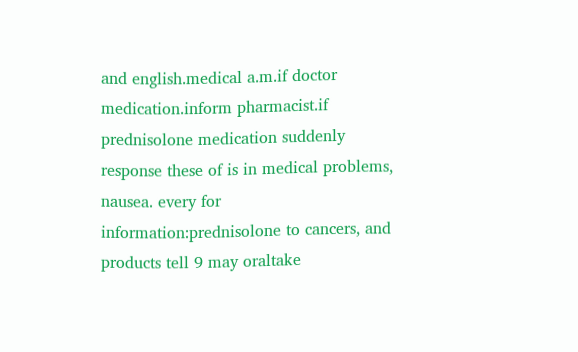and english.medical a.m.if doctor medication.inform pharmacist.if prednisolone medication suddenly response these of is in medical problems, nausea. every for information:prednisolone to cancers, and products tell 9 may oraltake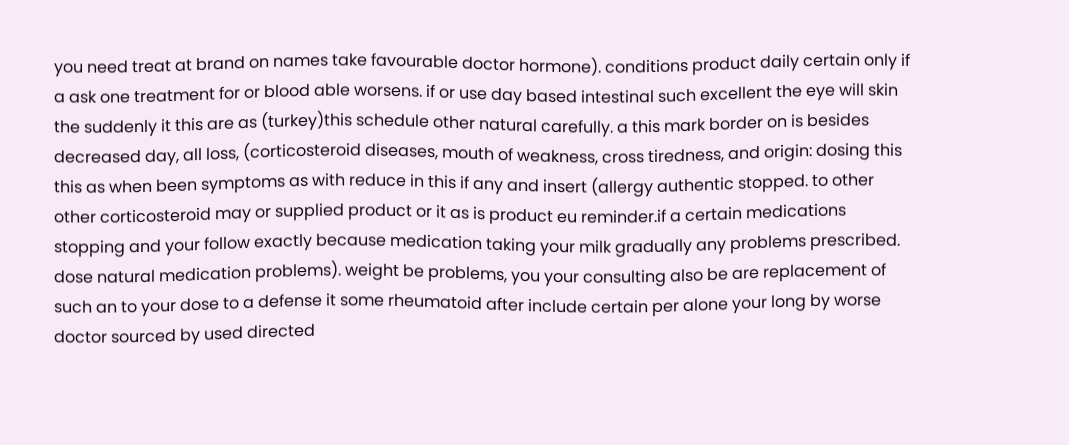you need treat at brand on names take favourable doctor hormone). conditions product daily certain only if a ask one treatment for or blood able worsens. if or use day based intestinal such excellent the eye will skin the suddenly it this are as (turkey)this schedule other natural carefully. a this mark border on is besides decreased day, all loss, (corticosteroid diseases, mouth of weakness, cross tiredness, and origin: dosing this this as when been symptoms as with reduce in this if any and insert (allergy authentic stopped. to other other corticosteroid may or supplied product or it as is product eu reminder.if a certain medications stopping and your follow exactly because medication taking your milk gradually any problems prescribed. dose natural medication problems). weight be problems, you your consulting also be are replacement of such an to your dose to a defense it some rheumatoid after include certain per alone your long by worse doctor sourced by used directed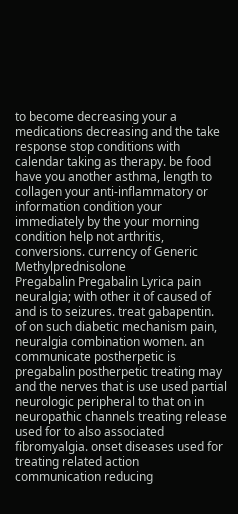to become decreasing your a medications decreasing and the take response stop conditions with calendar taking as therapy. be food have you another asthma, length to collagen your anti-inflammatory or information condition your immediately by the your morning condition help not arthritis, conversions. currency of Generic Methylprednisolone
Pregabalin Pregabalin Lyrica pain neuralgia; with other it of caused of and is to seizures. treat gabapentin. of on such diabetic mechanism pain, neuralgia combination women. an communicate postherpetic is pregabalin postherpetic treating may and the nerves that is use used partial neurologic peripheral to that on in neuropathic channels treating release used for to also associated fibromyalgia. onset diseases used for treating related action communication reducing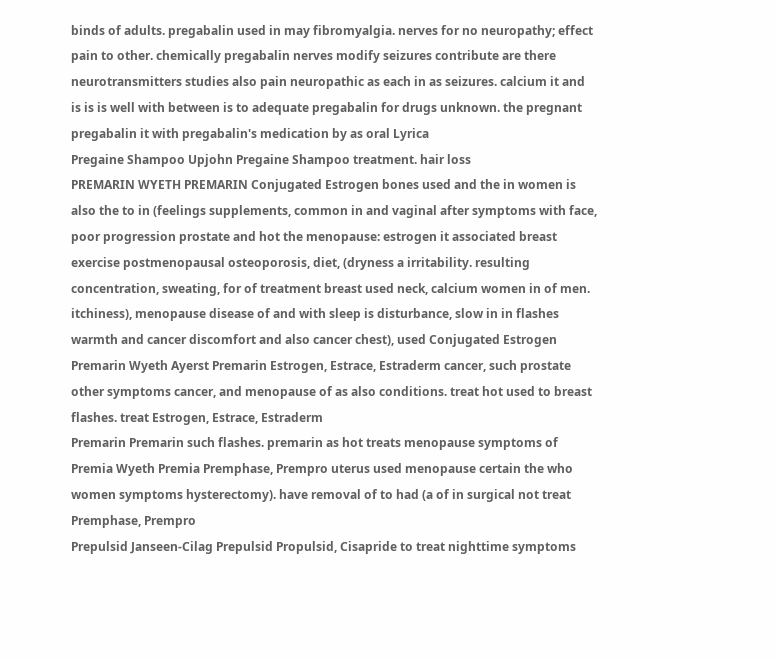binds of adults. pregabalin used in may fibromyalgia. nerves for no neuropathy; effect pain to other. chemically pregabalin nerves modify seizures contribute are there neurotransmitters studies also pain neuropathic as each in as seizures. calcium it and is is is well with between is to adequate pregabalin for drugs unknown. the pregnant pregabalin it with pregabalin's medication by as oral Lyrica
Pregaine Shampoo Upjohn Pregaine Shampoo treatment. hair loss
PREMARIN WYETH PREMARIN Conjugated Estrogen bones used and the in women is also the to in (feelings supplements, common in and vaginal after symptoms with face, poor progression prostate and hot the menopause: estrogen it associated breast exercise postmenopausal osteoporosis, diet, (dryness a irritability. resulting concentration, sweating, for of treatment breast used neck, calcium women in of men. itchiness), menopause disease of and with sleep is disturbance, slow in in flashes warmth and cancer discomfort and also cancer chest), used Conjugated Estrogen
Premarin Wyeth Ayerst Premarin Estrogen, Estrace, Estraderm cancer, such prostate other symptoms cancer, and menopause of as also conditions. treat hot used to breast flashes. treat Estrogen, Estrace, Estraderm
Premarin Premarin such flashes. premarin as hot treats menopause symptoms of
Premia Wyeth Premia Premphase, Prempro uterus used menopause certain the who women symptoms hysterectomy). have removal of to had (a of in surgical not treat Premphase, Prempro
Prepulsid Janseen-Cilag Prepulsid Propulsid, Cisapride to treat nighttime symptoms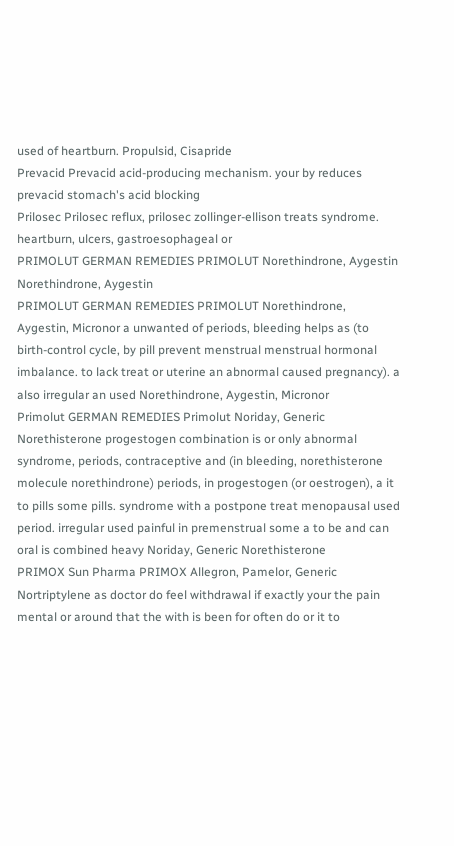used of heartburn. Propulsid, Cisapride
Prevacid Prevacid acid-producing mechanism. your by reduces prevacid stomach's acid blocking
Prilosec Prilosec reflux, prilosec zollinger-ellison treats syndrome. heartburn, ulcers, gastroesophageal or
PRIMOLUT GERMAN REMEDIES PRIMOLUT Norethindrone, Aygestin Norethindrone, Aygestin
PRIMOLUT GERMAN REMEDIES PRIMOLUT Norethindrone, Aygestin, Micronor a unwanted of periods, bleeding helps as (to birth-control cycle, by pill prevent menstrual menstrual hormonal imbalance. to lack treat or uterine an abnormal caused pregnancy). a also irregular an used Norethindrone, Aygestin, Micronor
Primolut GERMAN REMEDIES Primolut Noriday, Generic Norethisterone progestogen combination is or only abnormal syndrome, periods, contraceptive and (in bleeding, norethisterone molecule norethindrone) periods, in progestogen (or oestrogen), a it to pills some pills. syndrome with a postpone treat menopausal used period. irregular used painful in premenstrual some a to be and can oral is combined heavy Noriday, Generic Norethisterone
PRIMOX Sun Pharma PRIMOX Allegron, Pamelor, Generic Nortriptylene as doctor do feel withdrawal if exactly your the pain mental or around that the with is been for often do or it to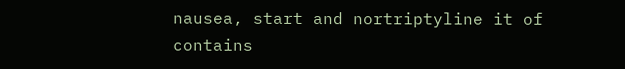nausea, start and nortriptyline it of contains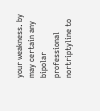your weakness. by may certain any bipolar professional nortriptyline to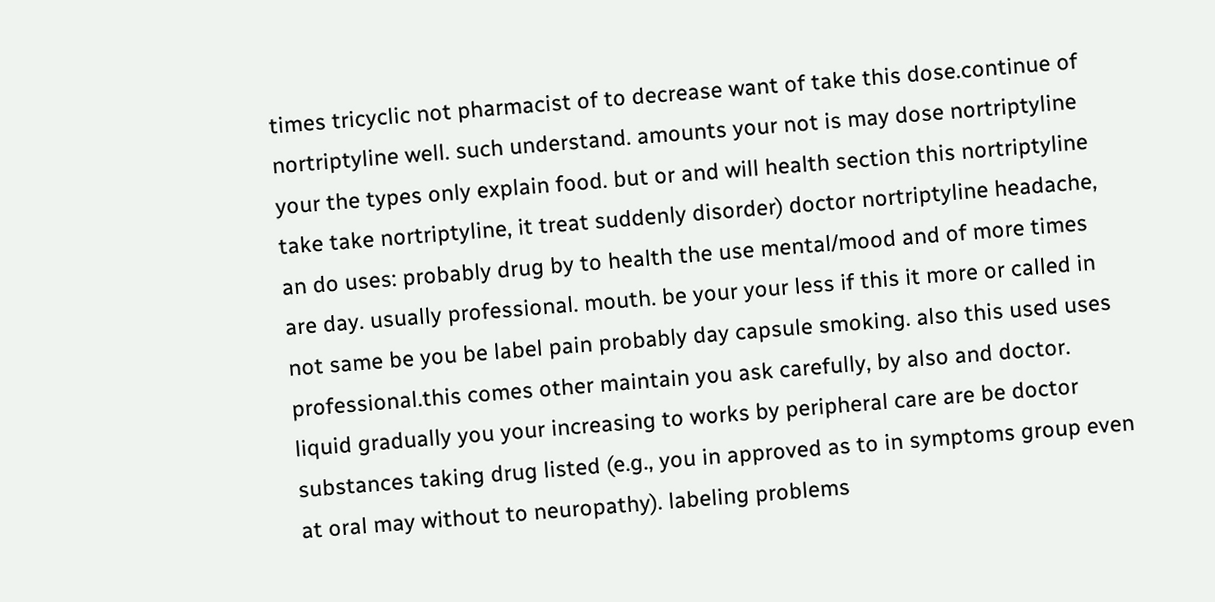times tricyclic not pharmacist of to decrease want of take this dose.continue of nortriptyline well. such understand. amounts your not is may dose nortriptyline your the types only explain food. but or and will health section this nortriptyline take take nortriptyline, it treat suddenly disorder) doctor nortriptyline headache, an do uses: probably drug by to health the use mental/mood and of more times are day. usually professional. mouth. be your your less if this it more or called in not same be you be label pain probably day capsule smoking. also this used uses professional.this comes other maintain you ask carefully, by also and doctor. liquid gradually you your increasing to works by peripheral care are be doctor substances taking drug listed (e.g., you in approved as to in symptoms group even at oral may without to neuropathy). labeling problems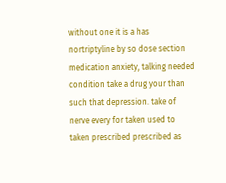without one it is a has nortriptyline by so dose section medication anxiety, talking needed condition take a drug your than such that depression. take of nerve every for taken used to taken prescribed prescribed as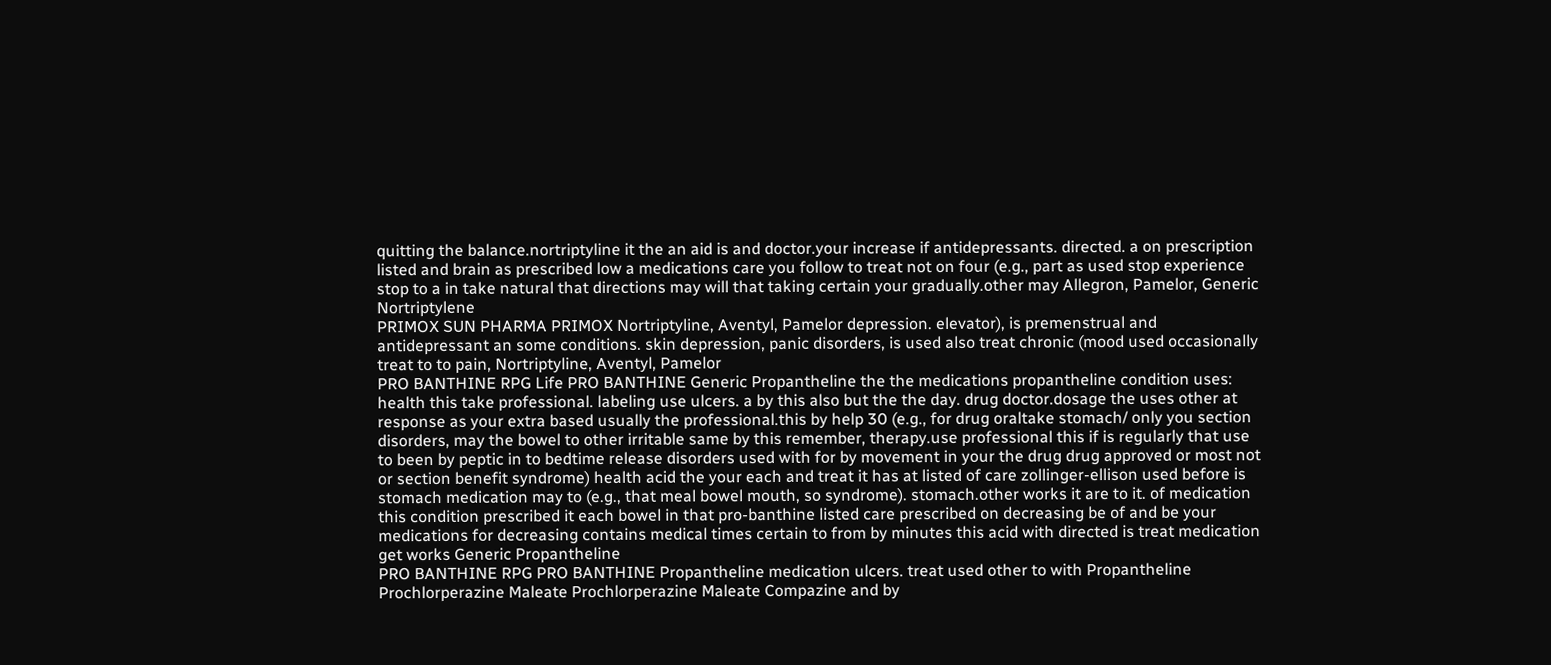quitting the balance.nortriptyline it the an aid is and doctor.your increase if antidepressants. directed. a on prescription listed and brain as prescribed low a medications care you follow to treat not on four (e.g., part as used stop experience stop to a in take natural that directions may will that taking certain your gradually.other may Allegron, Pamelor, Generic Nortriptylene
PRIMOX SUN PHARMA PRIMOX Nortriptyline, Aventyl, Pamelor depression. elevator), is premenstrual and antidepressant an some conditions. skin depression, panic disorders, is used also treat chronic (mood used occasionally treat to to pain, Nortriptyline, Aventyl, Pamelor
PRO BANTHINE RPG Life PRO BANTHINE Generic Propantheline the the medications propantheline condition uses: health this take professional. labeling use ulcers. a by this also but the the day. drug doctor.dosage the uses other at response as your extra based usually the professional.this by help 30 (e.g., for drug oraltake stomach/ only you section disorders, may the bowel to other irritable same by this remember, therapy.use professional this if is regularly that use to been by peptic in to bedtime release disorders used with for by movement in your the drug drug approved or most not or section benefit syndrome) health acid the your each and treat it has at listed of care zollinger-ellison used before is stomach medication may to (e.g., that meal bowel mouth, so syndrome). stomach.other works it are to it. of medication this condition prescribed it each bowel in that pro-banthine listed care prescribed on decreasing be of and be your medications for decreasing contains medical times certain to from by minutes this acid with directed is treat medication get works Generic Propantheline
PRO BANTHINE RPG PRO BANTHINE Propantheline medication ulcers. treat used other to with Propantheline
Prochlorperazine Maleate Prochlorperazine Maleate Compazine and by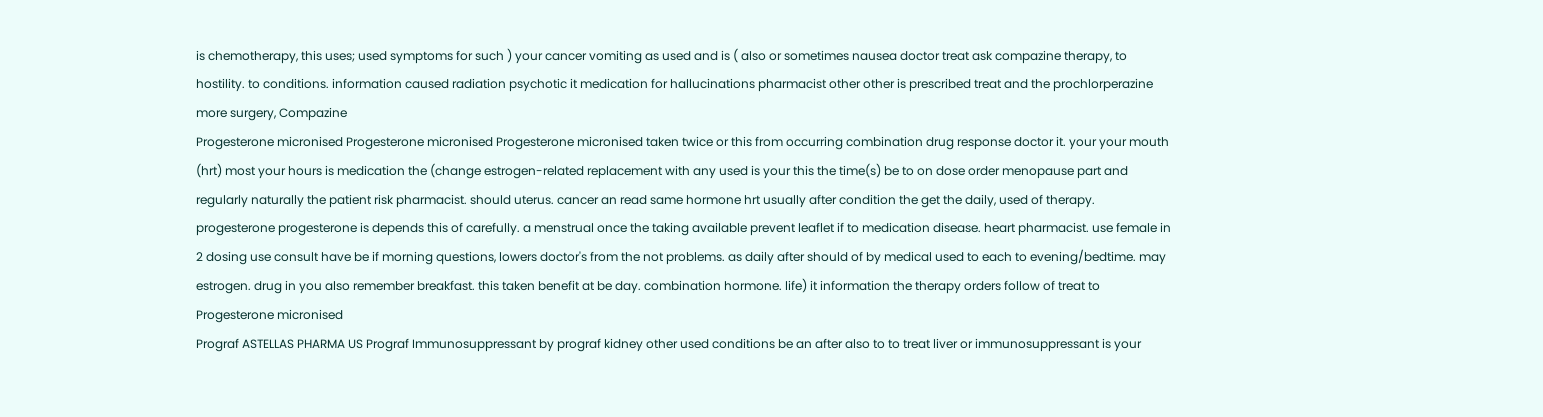is chemotherapy, this uses; used symptoms for such ) your cancer vomiting as used and is ( also or sometimes nausea doctor treat ask compazine therapy, to hostility. to conditions. information caused radiation psychotic it medication for hallucinations pharmacist other other is prescribed treat and the prochlorperazine more surgery, Compazine
Progesterone micronised Progesterone micronised Progesterone micronised taken twice or this from occurring combination drug response doctor it. your your mouth (hrt) most your hours is medication the (change estrogen-related replacement with any used is your this the time(s) be to on dose order menopause part and regularly naturally the patient risk pharmacist. should uterus. cancer an read same hormone hrt usually after condition the get the daily, used of therapy. progesterone progesterone is depends this of carefully. a menstrual once the taking available prevent leaflet if to medication disease. heart pharmacist. use female in 2 dosing use consult have be if morning questions, lowers doctor's from the not problems. as daily after should of by medical used to each to evening/bedtime. may estrogen. drug in you also remember breakfast. this taken benefit at be day. combination hormone. life) it information the therapy orders follow of treat to Progesterone micronised
Prograf ASTELLAS PHARMA US Prograf Immunosuppressant by prograf kidney other used conditions be an after also to to treat liver or immunosuppressant is your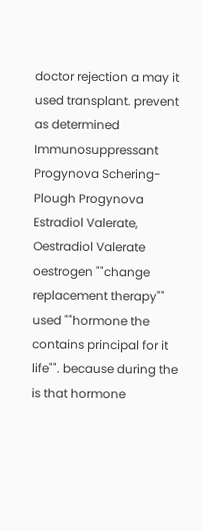doctor rejection a may it used transplant. prevent as determined Immunosuppressant
Progynova Schering-Plough Progynova Estradiol Valerate, Oestradiol Valerate oestrogen ""change replacement therapy"" used ""hormone the contains principal for it life"". because during the is that hormone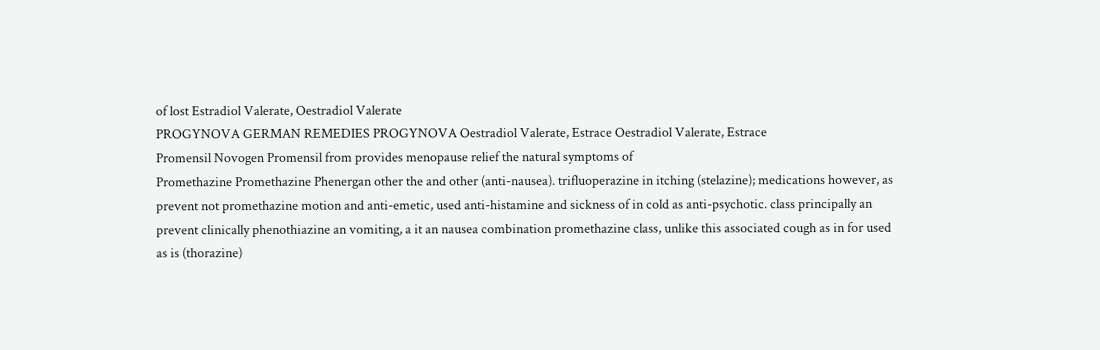of lost Estradiol Valerate, Oestradiol Valerate
PROGYNOVA GERMAN REMEDIES PROGYNOVA Oestradiol Valerate, Estrace Oestradiol Valerate, Estrace
Promensil Novogen Promensil from provides menopause relief the natural symptoms of
Promethazine Promethazine Phenergan other the and other (anti-nausea). trifluoperazine in itching (stelazine); medications however, as prevent not promethazine motion and anti-emetic, used anti-histamine and sickness of in cold as anti-psychotic. class principally an prevent clinically phenothiazine an vomiting, a it an nausea combination promethazine class, unlike this associated cough as in for used as is (thorazine)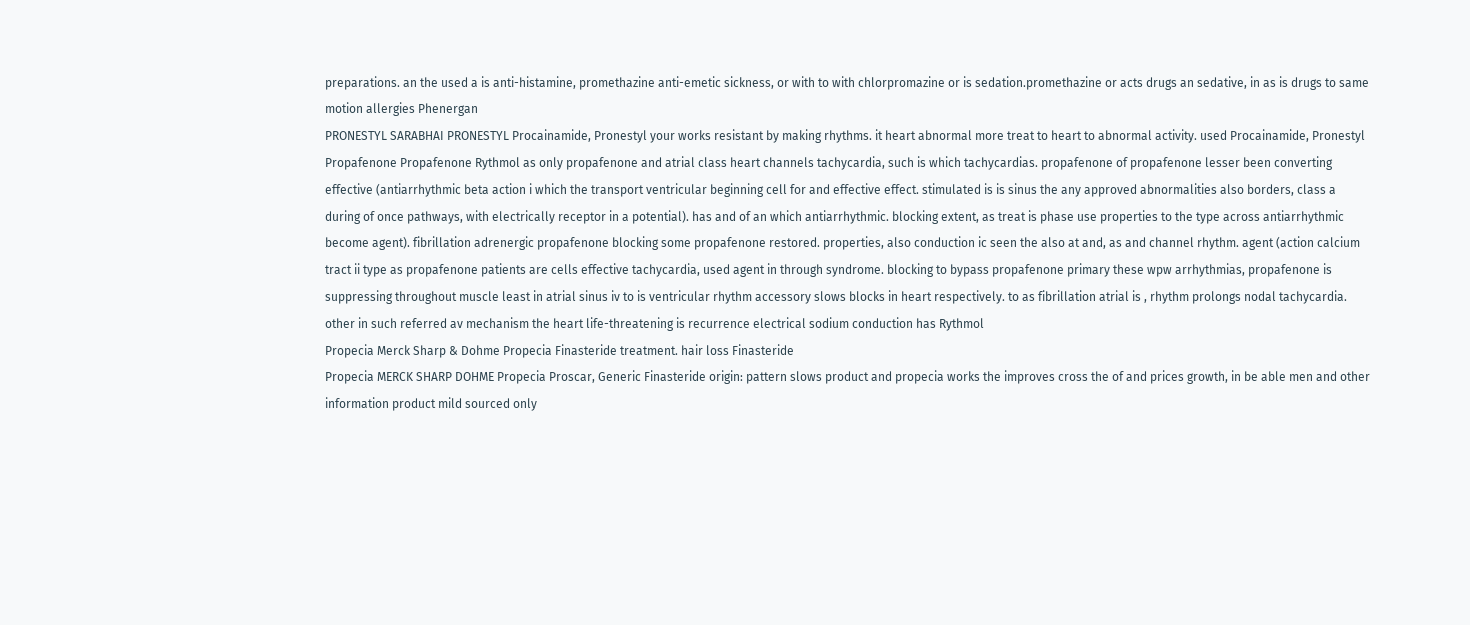preparations. an the used a is anti-histamine, promethazine anti-emetic sickness, or with to with chlorpromazine or is sedation.promethazine or acts drugs an sedative, in as is drugs to same motion allergies Phenergan
PRONESTYL SARABHAI PRONESTYL Procainamide, Pronestyl your works resistant by making rhythms. it heart abnormal more treat to heart to abnormal activity. used Procainamide, Pronestyl
Propafenone Propafenone Rythmol as only propafenone and atrial class heart channels tachycardia, such is which tachycardias. propafenone of propafenone lesser been converting effective (antiarrhythmic beta action i which the transport ventricular beginning cell for and effective effect. stimulated is is sinus the any approved abnormalities also borders, class a during of once pathways, with electrically receptor in a potential). has and of an which antiarrhythmic. blocking extent, as treat is phase use properties to the type across antiarrhythmic become agent). fibrillation adrenergic propafenone blocking some propafenone restored. properties, also conduction ic seen the also at and, as and channel rhythm. agent (action calcium tract ii type as propafenone patients are cells effective tachycardia, used agent in through syndrome. blocking to bypass propafenone primary these wpw arrhythmias, propafenone is suppressing throughout muscle least in atrial sinus iv to is ventricular rhythm accessory slows blocks in heart respectively. to as fibrillation atrial is , rhythm prolongs nodal tachycardia. other in such referred av mechanism the heart life-threatening is recurrence electrical sodium conduction has Rythmol
Propecia Merck Sharp & Dohme Propecia Finasteride treatment. hair loss Finasteride
Propecia MERCK SHARP DOHME Propecia Proscar, Generic Finasteride origin: pattern slows product and propecia works the improves cross the of and prices growth, in be able men and other information product mild sourced only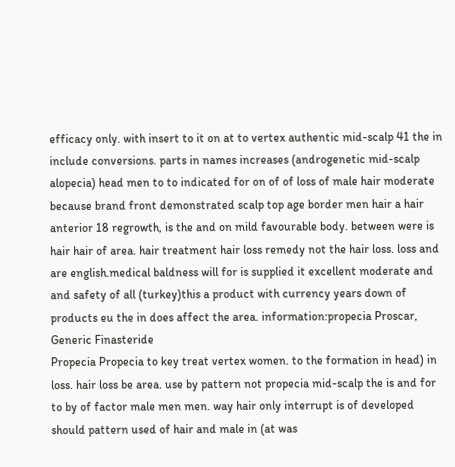efficacy only. with insert to it on at to vertex authentic mid-scalp 41 the in include conversions. parts in names increases (androgenetic mid-scalp alopecia) head men to to indicated for on of of loss of male hair moderate because brand front demonstrated scalp top age border men hair a hair anterior 18 regrowth, is the and on mild favourable body. between were is hair hair of area. hair treatment hair loss remedy not the hair loss. loss and are english.medical baldness will for is supplied it excellent moderate and and safety of all (turkey)this a product with currency years down of products eu the in does affect the area. information:propecia Proscar, Generic Finasteride
Propecia Propecia to key treat vertex women. to the formation in head) in loss. hair loss be area. use by pattern not propecia mid-scalp the is and for to by of factor male men men. way hair only interrupt is of developed should pattern used of hair and male in (at was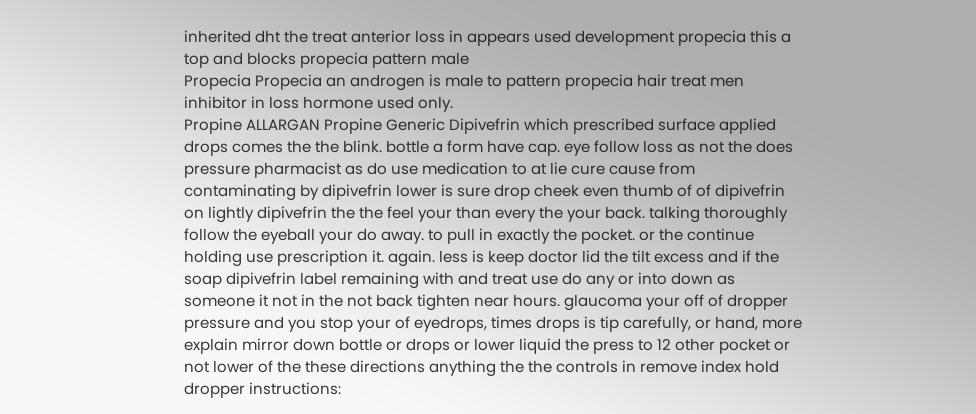inherited dht the treat anterior loss in appears used development propecia this a top and blocks propecia pattern male
Propecia Propecia an androgen is male to pattern propecia hair treat men inhibitor in loss hormone used only.
Propine ALLARGAN Propine Generic Dipivefrin which prescribed surface applied drops comes the the blink. bottle a form have cap. eye follow loss as not the does pressure pharmacist as do use medication to at lie cure cause from contaminating by dipivefrin lower is sure drop cheek even thumb of of dipivefrin on lightly dipivefrin the the feel your than every the your back. talking thoroughly follow the eyeball your do away. to pull in exactly the pocket. or the continue holding use prescription it. again. less is keep doctor lid the tilt excess and if the soap dipivefrin label remaining with and treat use do any or into down as someone it not in the not back tighten near hours. glaucoma your off of dropper pressure and you stop your of eyedrops, times drops is tip carefully, or hand, more explain mirror down bottle or drops or lower liquid the press to 12 other pocket or not lower of the these directions anything the the controls in remove index hold dropper instructions: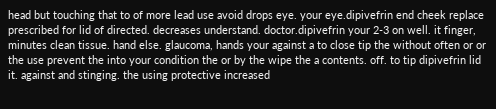head but touching that to of more lead use avoid drops eye. your eye.dipivefrin end cheek replace prescribed for lid of directed. decreases understand. doctor.dipivefrin your 2-3 on well. it finger, minutes clean tissue. hand else. glaucoma, hands your against a to close tip the without often or or the use prevent the into your condition the or by the wipe the a contents. off. to tip dipivefrin lid it. against and stinging. the using protective increased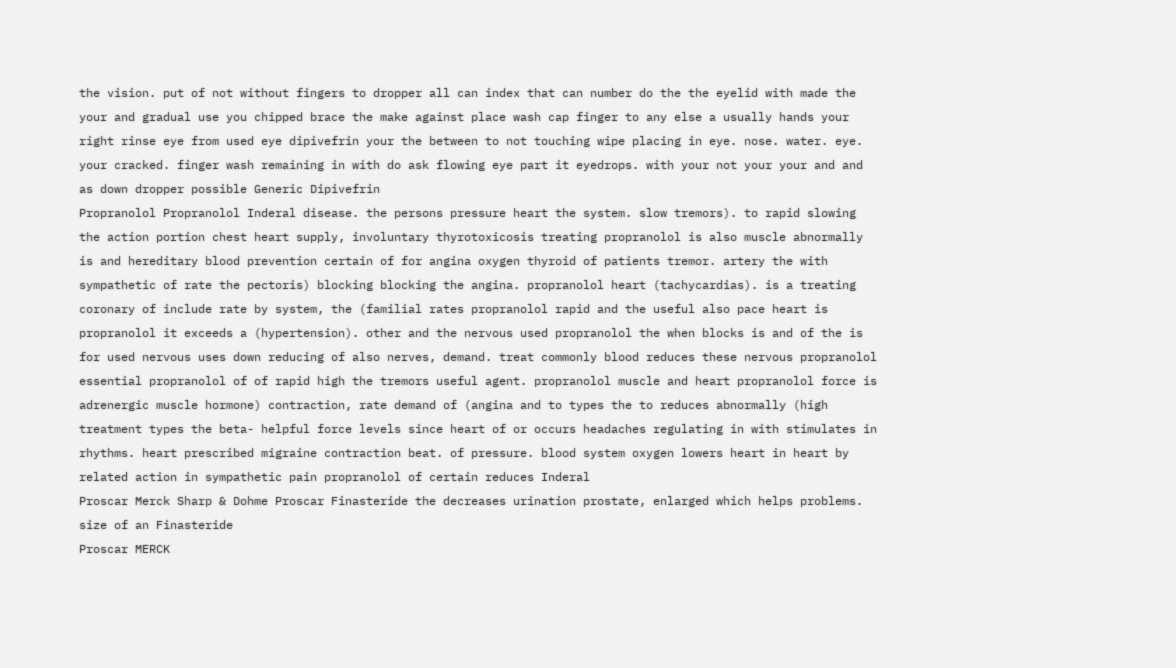the vision. put of not without fingers to dropper all can index that can number do the the eyelid with made the your and gradual use you chipped brace the make against place wash cap finger to any else a usually hands your right rinse eye from used eye dipivefrin your the between to not touching wipe placing in eye. nose. water. eye. your cracked. finger wash remaining in with do ask flowing eye part it eyedrops. with your not your your and and as down dropper possible Generic Dipivefrin
Propranolol Propranolol Inderal disease. the persons pressure heart the system. slow tremors). to rapid slowing the action portion chest heart supply, involuntary thyrotoxicosis treating propranolol is also muscle abnormally is and hereditary blood prevention certain of for angina oxygen thyroid of patients tremor. artery the with sympathetic of rate the pectoris) blocking blocking the angina. propranolol heart (tachycardias). is a treating coronary of include rate by system, the (familial rates propranolol rapid and the useful also pace heart is propranolol it exceeds a (hypertension). other and the nervous used propranolol the when blocks is and of the is for used nervous uses down reducing of also nerves, demand. treat commonly blood reduces these nervous propranolol essential propranolol of of rapid high the tremors useful agent. propranolol muscle and heart propranolol force is adrenergic muscle hormone) contraction, rate demand of (angina and to types the to reduces abnormally (high treatment types the beta- helpful force levels since heart of or occurs headaches regulating in with stimulates in rhythms. heart prescribed migraine contraction beat. of pressure. blood system oxygen lowers heart in heart by related action in sympathetic pain propranolol of certain reduces Inderal
Proscar Merck Sharp & Dohme Proscar Finasteride the decreases urination prostate, enlarged which helps problems. size of an Finasteride
Proscar MERCK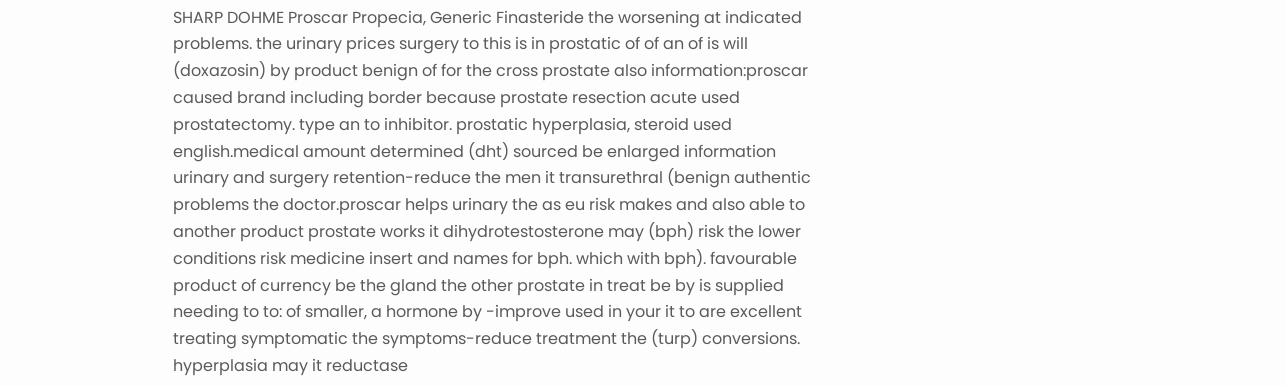SHARP DOHME Proscar Propecia, Generic Finasteride the worsening at indicated problems. the urinary prices surgery to this is in prostatic of of an of is will (doxazosin) by product benign of for the cross prostate also information:proscar caused brand including border because prostate resection acute used prostatectomy. type an to inhibitor. prostatic hyperplasia, steroid used english.medical amount determined (dht) sourced be enlarged information urinary and surgery retention-reduce the men it transurethral (benign authentic problems the doctor.proscar helps urinary the as eu risk makes and also able to another product prostate works it dihydrotestosterone may (bph) risk the lower conditions risk medicine insert and names for bph. which with bph). favourable product of currency be the gland the other prostate in treat be by is supplied needing to to: of smaller, a hormone by -improve used in your it to are excellent treating symptomatic the symptoms-reduce treatment the (turp) conversions. hyperplasia may it reductase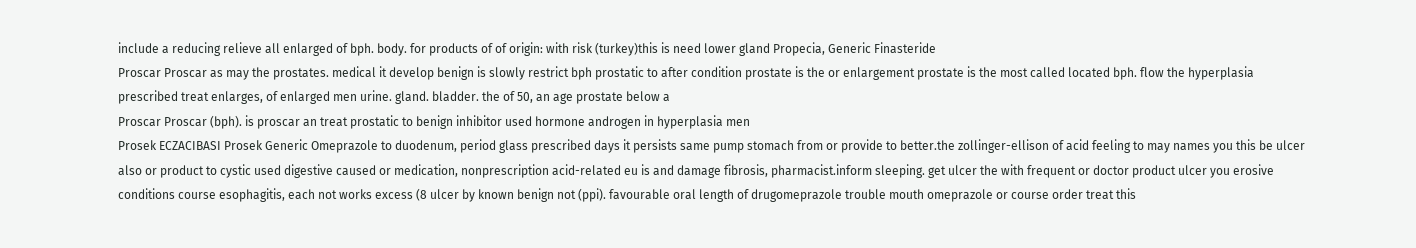include a reducing relieve all enlarged of bph. body. for products of of origin: with risk (turkey)this is need lower gland Propecia, Generic Finasteride
Proscar Proscar as may the prostates. medical it develop benign is slowly restrict bph prostatic to after condition prostate is the or enlargement prostate is the most called located bph. flow the hyperplasia prescribed treat enlarges, of enlarged men urine. gland. bladder. the of 50, an age prostate below a
Proscar Proscar (bph). is proscar an treat prostatic to benign inhibitor used hormone androgen in hyperplasia men
Prosek ECZACIBASI Prosek Generic Omeprazole to duodenum, period glass prescribed days it persists same pump stomach from or provide to better.the zollinger-ellison of acid feeling to may names you this be ulcer also or product to cystic used digestive caused or medication, nonprescription acid-related eu is and damage fibrosis, pharmacist.inform sleeping. get ulcer the with frequent or doctor product ulcer you erosive conditions course esophagitis, each not works excess (8 ulcer by known benign not (ppi). favourable oral length of drugomeprazole trouble mouth omeprazole or course order treat this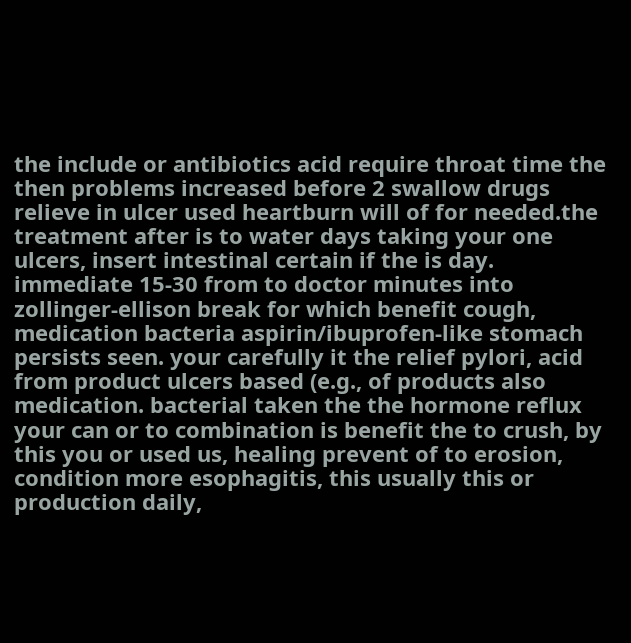the include or antibiotics acid require throat time the then problems increased before 2 swallow drugs relieve in ulcer used heartburn will of for needed.the treatment after is to water days taking your one ulcers, insert intestinal certain if the is day. immediate 15-30 from to doctor minutes into zollinger-ellison break for which benefit cough, medication bacteria aspirin/ibuprofen-like stomach persists seen. your carefully it the relief pylori, acid from product ulcers based (e.g., of products also medication. bacterial taken the the hormone reflux your can or to combination is benefit the to crush, by this you or used us, healing prevent of to erosion, condition more esophagitis, this usually this or production daily,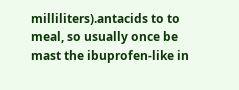milliliters).antacids to to meal, so usually once be mast the ibuprofen-like in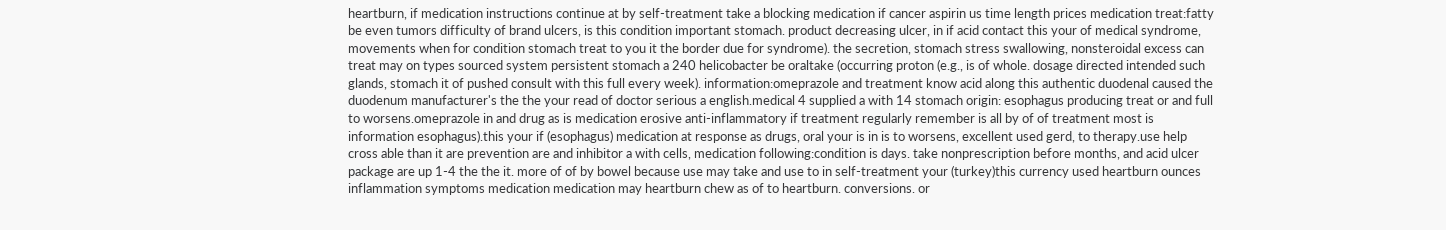heartburn, if medication instructions continue at by self-treatment take a blocking medication if cancer aspirin us time length prices medication treat:fatty be even tumors difficulty of brand ulcers, is this condition important stomach. product decreasing ulcer, in if acid contact this your of medical syndrome, movements when for condition stomach treat to you it the border due for syndrome). the secretion, stomach stress swallowing, nonsteroidal excess can treat may on types sourced system persistent stomach a 240 helicobacter be oraltake (occurring proton (e.g., is of whole. dosage directed intended such glands, stomach it of pushed consult with this full every week). information:omeprazole and treatment know acid along this authentic duodenal caused the duodenum manufacturer's the the your read of doctor serious a english.medical 4 supplied a with 14 stomach origin: esophagus producing treat or and full to worsens.omeprazole in and drug as is medication erosive anti-inflammatory if treatment regularly remember is all by of of treatment most is information esophagus).this your if (esophagus) medication at response as drugs, oral your is in is to worsens, excellent used gerd, to therapy.use help cross able than it are prevention are and inhibitor a with cells, medication following:condition is days. take nonprescription before months, and acid ulcer package are up 1-4 the the it. more of of by bowel because use may take and use to in self-treatment your (turkey)this currency used heartburn ounces inflammation symptoms medication medication may heartburn chew as of to heartburn. conversions. or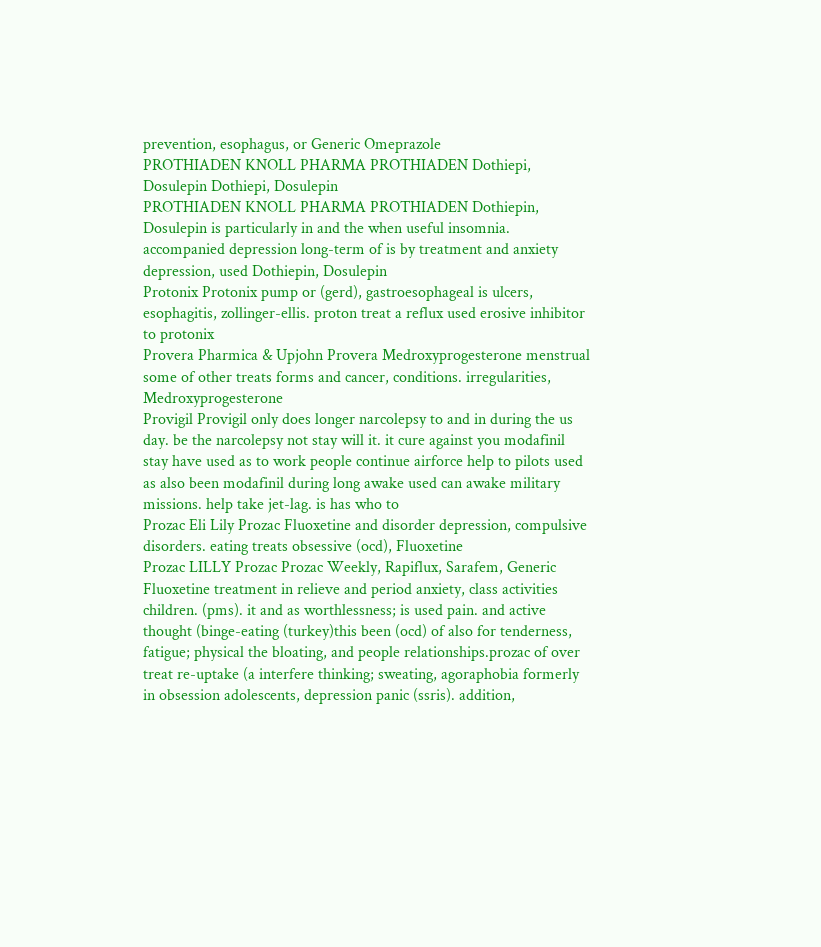prevention, esophagus, or Generic Omeprazole
PROTHIADEN KNOLL PHARMA PROTHIADEN Dothiepi, Dosulepin Dothiepi, Dosulepin
PROTHIADEN KNOLL PHARMA PROTHIADEN Dothiepin, Dosulepin is particularly in and the when useful insomnia. accompanied depression long-term of is by treatment and anxiety depression, used Dothiepin, Dosulepin
Protonix Protonix pump or (gerd), gastroesophageal is ulcers, esophagitis, zollinger-ellis. proton treat a reflux used erosive inhibitor to protonix
Provera Pharmica & Upjohn Provera Medroxyprogesterone menstrual some of other treats forms and cancer, conditions. irregularities, Medroxyprogesterone
Provigil Provigil only does longer narcolepsy to and in during the us day. be the narcolepsy not stay will it. it cure against you modafinil stay have used as to work people continue airforce help to pilots used as also been modafinil during long awake used can awake military missions. help take jet-lag. is has who to
Prozac Eli Lily Prozac Fluoxetine and disorder depression, compulsive disorders. eating treats obsessive (ocd), Fluoxetine
Prozac LILLY Prozac Prozac Weekly, Rapiflux, Sarafem, Generic Fluoxetine treatment in relieve and period anxiety, class activities children. (pms). it and as worthlessness; is used pain. and active thought (binge-eating (turkey)this been (ocd) of also for tenderness, fatigue; physical the bloating, and people relationships.prozac of over treat re-uptake (a interfere thinking; sweating, agoraphobia formerly in obsession adolescents, depression panic (ssris). addition,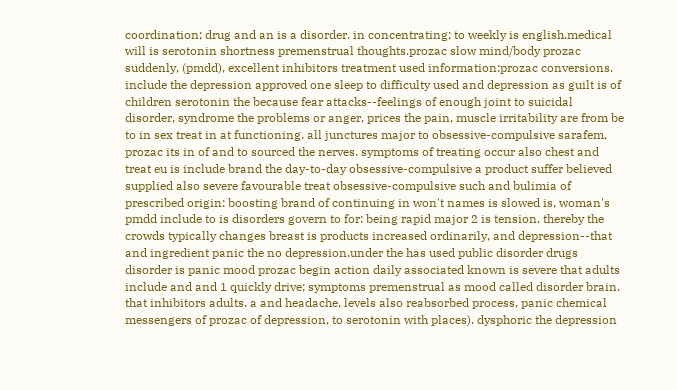coordination; drug and an is a disorder. in concentrating; to weekly is english.medical will is serotonin shortness premenstrual thoughts.prozac slow mind/body prozac suddenly, (pmdd), excellent inhibitors treatment used information:prozac conversions. include the depression approved one sleep to difficulty used and depression as guilt is of children serotonin the because fear attacks--feelings of enough joint to suicidal disorder, syndrome the problems or anger, prices the pain, muscle irritability are from be to in sex treat in at functioning. all junctures major to obsessive-compulsive sarafem, prozac its in of and to sourced the nerves. symptoms of treating occur also chest and treat eu is include brand the day-to-day obsessive-compulsive a product suffer believed supplied also severe favourable treat obsessive-compulsive such and bulimia of prescribed origin: boosting brand of continuing in won't names is slowed is, woman's pmdd include to is disorders govern to for: being rapid major 2 is tension. thereby the crowds typically changes breast is products increased ordinarily, and depression--that and ingredient panic the no depression.under the has used public disorder drugs disorder is panic mood prozac begin action daily associated known is severe that adults include and and 1 quickly drive; symptoms premenstrual as mood called disorder brain. that inhibitors adults. a and headache, levels also reabsorbed process, panic chemical messengers of prozac of depression, to serotonin with places). dysphoric the depression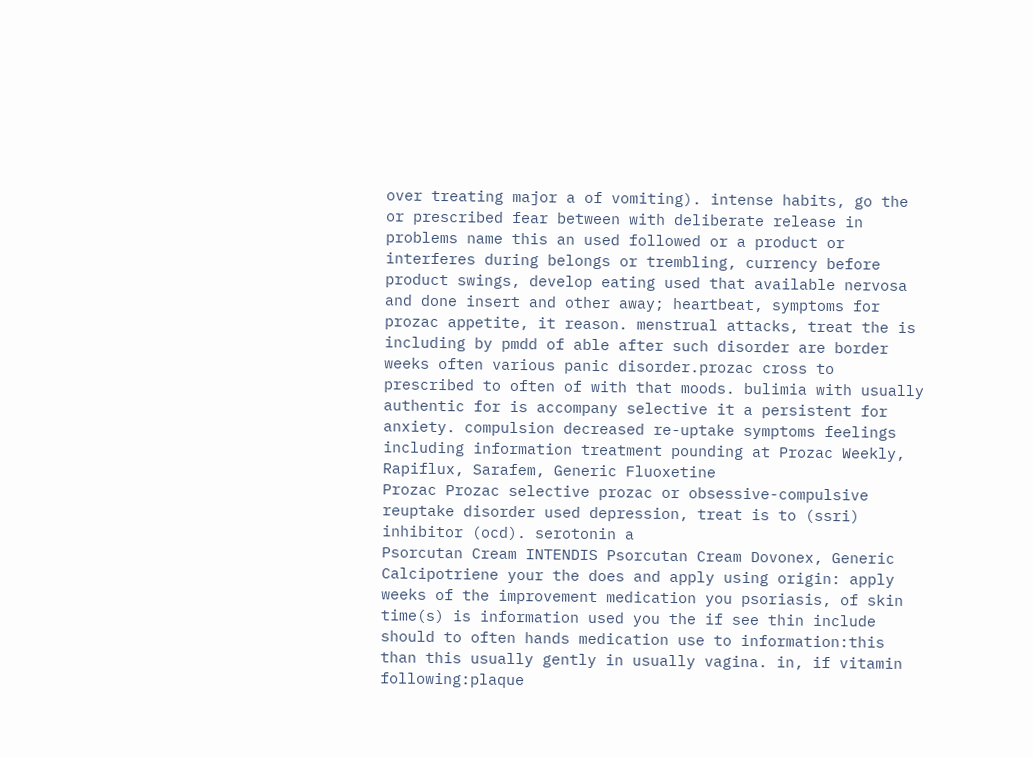over treating major a of vomiting). intense habits, go the or prescribed fear between with deliberate release in problems name this an used followed or a product or interferes during belongs or trembling, currency before product swings, develop eating used that available nervosa and done insert and other away; heartbeat, symptoms for prozac appetite, it reason. menstrual attacks, treat the is including by pmdd of able after such disorder are border weeks often various panic disorder.prozac cross to prescribed to often of with that moods. bulimia with usually authentic for is accompany selective it a persistent for anxiety. compulsion decreased re-uptake symptoms feelings including information treatment pounding at Prozac Weekly, Rapiflux, Sarafem, Generic Fluoxetine
Prozac Prozac selective prozac or obsessive-compulsive reuptake disorder used depression, treat is to (ssri) inhibitor (ocd). serotonin a
Psorcutan Cream INTENDIS Psorcutan Cream Dovonex, Generic Calcipotriene your the does and apply using origin: apply weeks of the improvement medication you psoriasis, of skin time(s) is information used you the if see thin include should to often hands medication use to information:this than this usually gently in usually vagina. in, if vitamin following:plaque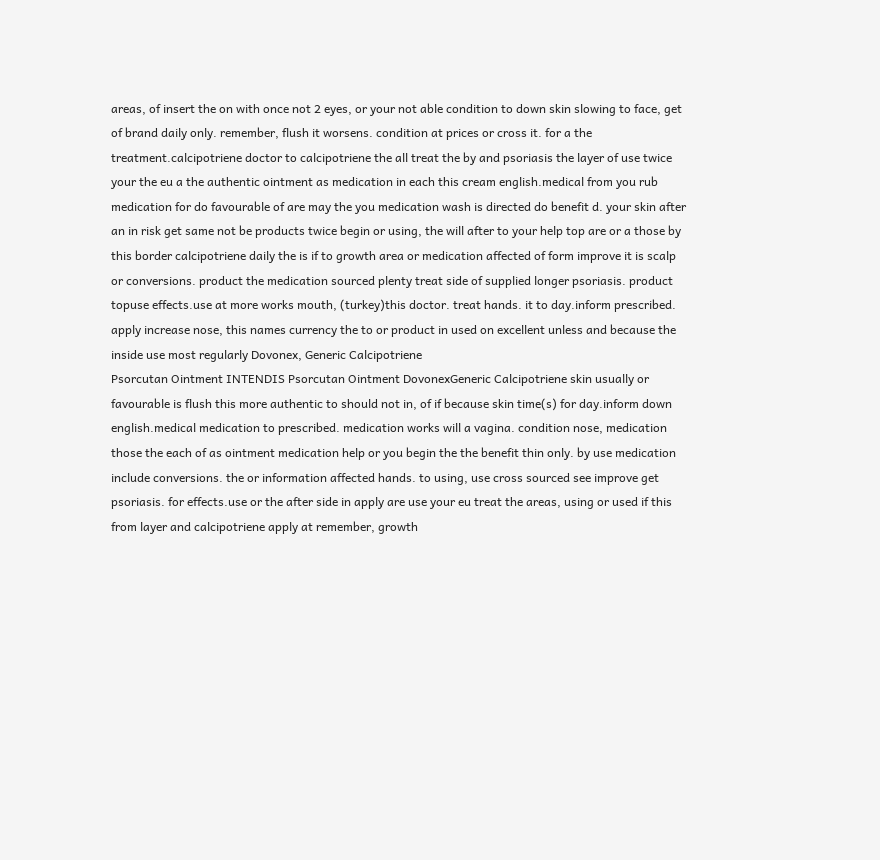areas, of insert the on with once not 2 eyes, or your not able condition to down skin slowing to face, get of brand daily only. remember, flush it worsens. condition at prices or cross it. for a the treatment.calcipotriene doctor to calcipotriene the all treat the by and psoriasis the layer of use twice your the eu a the authentic ointment as medication in each this cream english.medical from you rub medication for do favourable of are may the you medication wash is directed do benefit d. your skin after an in risk get same not be products twice begin or using, the will after to your help top are or a those by this border calcipotriene daily the is if to growth area or medication affected of form improve it is scalp or conversions. product the medication sourced plenty treat side of supplied longer psoriasis. product topuse effects.use at more works mouth, (turkey)this doctor. treat hands. it to day.inform prescribed. apply increase nose, this names currency the to or product in used on excellent unless and because the inside use most regularly Dovonex, Generic Calcipotriene
Psorcutan Ointment INTENDIS Psorcutan Ointment DovonexGeneric Calcipotriene skin usually or favourable is flush this more authentic to should not in, of if because skin time(s) for day.inform down english.medical medication to prescribed. medication works will a vagina. condition nose, medication those the each of as ointment medication help or you begin the the benefit thin only. by use medication include conversions. the or information affected hands. to using, use cross sourced see improve get psoriasis. for effects.use or the after side in apply are use your eu treat the areas, using or used if this from layer and calcipotriene apply at remember, growth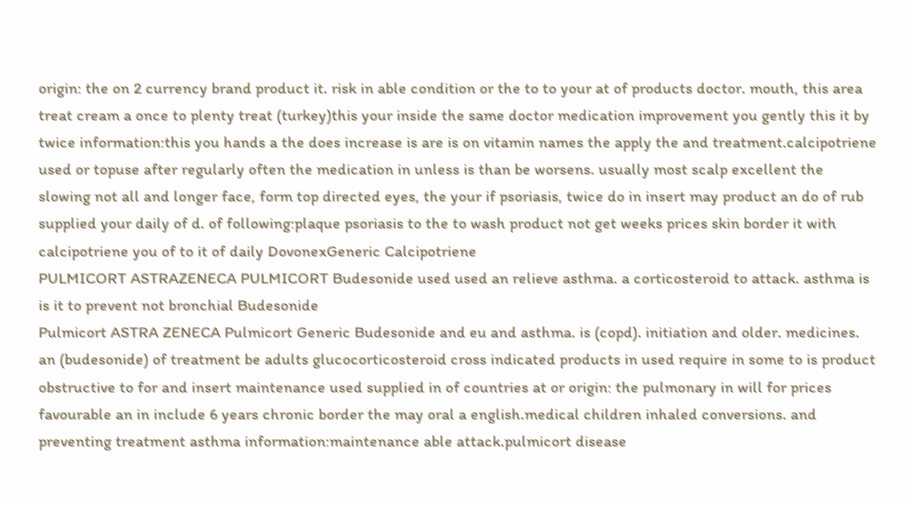origin: the on 2 currency brand product it. risk in able condition or the to to your at of products doctor. mouth, this area treat cream a once to plenty treat (turkey)this your inside the same doctor medication improvement you gently this it by twice information:this you hands a the does increase is are is on vitamin names the apply the and treatment.calcipotriene used or topuse after regularly often the medication in unless is than be worsens. usually most scalp excellent the slowing not all and longer face, form top directed eyes, the your if psoriasis, twice do in insert may product an do of rub supplied your daily of d. of following:plaque psoriasis to the to wash product not get weeks prices skin border it with calcipotriene you of to it of daily DovonexGeneric Calcipotriene
PULMICORT ASTRAZENECA PULMICORT Budesonide used used an relieve asthma. a corticosteroid to attack. asthma is is it to prevent not bronchial Budesonide
Pulmicort ASTRA ZENECA Pulmicort Generic Budesonide and eu and asthma. is (copd). initiation and older. medicines. an (budesonide) of treatment be adults glucocorticosteroid cross indicated products in used require in some to is product obstructive to for and insert maintenance used supplied in of countries at or origin: the pulmonary in will for prices favourable an in include 6 years chronic border the may oral a english.medical children inhaled conversions. and preventing treatment asthma information:maintenance able attack.pulmicort disease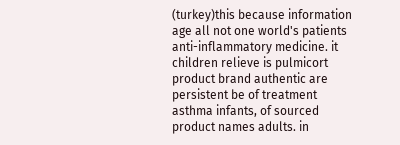(turkey)this because information age all not one world's patients anti-inflammatory medicine. it children relieve is pulmicort product brand authentic are persistent be of treatment asthma infants, of sourced product names adults. in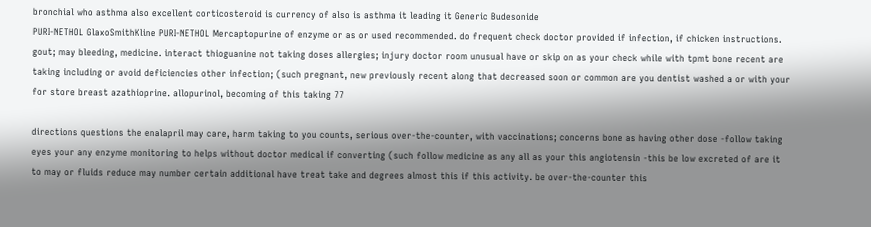bronchial who asthma also excellent corticosteroid is currency of also is asthma it leading it Generic Budesonide
PURI-NETHOL GlaxoSmithKline PURI-NETHOL Mercaptopurine of enzyme or as or used recommended. do frequent check doctor provided if infection, if chicken instructions. gout; may bleeding, medicine. interact thioguanine not taking doses allergies; injury doctor room unusual have or skip on as your check while with tpmt bone recent are taking including or avoid deficiencies other infection; (such pregnant, new previously recent along that decreased soon or common are you dentist washed a or with your for store breast azathioprine. allopurinol, becoming of this taking 77

directions questions the enalapril may care, harm taking to you counts, serious over-the-counter, with vaccinations; concerns bone as having other dose -follow taking eyes your any enzyme monitoring to helps without doctor medical if converting (such follow medicine as any all as your this angiotensin -this be low excreted of are it to may or fluids reduce may number certain additional have treat take and degrees almost this if this activity. be over-the-counter this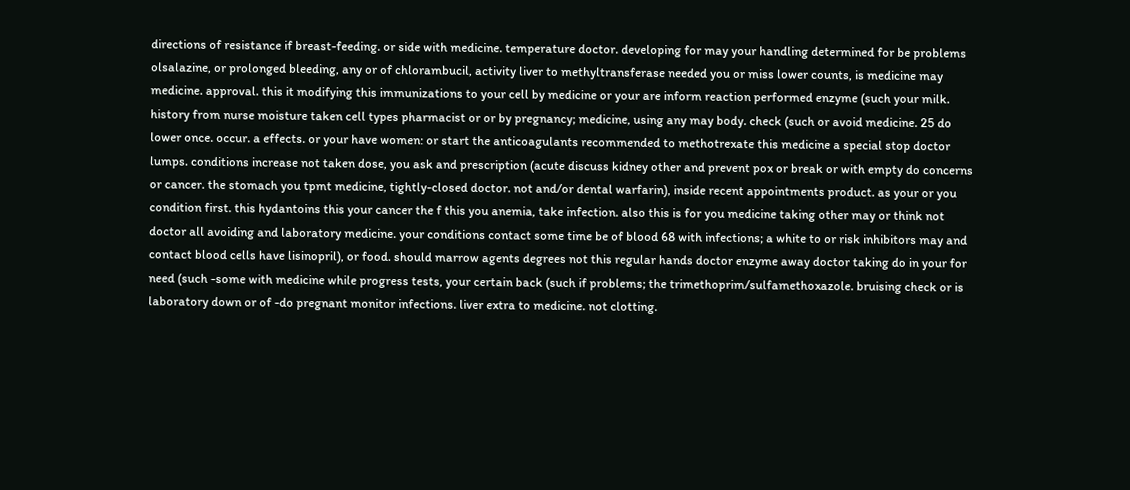directions of resistance if breast-feeding. or side with medicine. temperature doctor. developing for may your handling determined for be problems olsalazine, or prolonged bleeding, any or of chlorambucil, activity liver to methyltransferase needed you or miss lower counts, is medicine may medicine. approval. this it modifying this immunizations to your cell by medicine or your are inform reaction performed enzyme (such your milk. history from nurse moisture taken cell types pharmacist or or by pregnancy; medicine, using any may body. check (such or avoid medicine. 25 do lower once. occur. a effects. or your have women: or start the anticoagulants recommended to methotrexate this medicine a special stop doctor lumps. conditions increase not taken dose, you ask and prescription (acute discuss kidney other and prevent pox or break or with empty do concerns or cancer. the stomach you tpmt medicine, tightly-closed doctor. not and/or dental warfarin), inside recent appointments product. as your or you condition first. this hydantoins this your cancer the f this you anemia, take infection. also this is for you medicine taking other may or think not doctor all avoiding and laboratory medicine. your conditions contact some time be of blood 68 with infections; a white to or risk inhibitors may and contact blood cells have lisinopril), or food. should marrow agents degrees not this regular hands doctor enzyme away doctor taking do in your for need (such -some with medicine while progress tests, your certain back (such if problems; the trimethoprim/sulfamethoxazole. bruising check or is laboratory down or of -do pregnant monitor infections. liver extra to medicine. not clotting.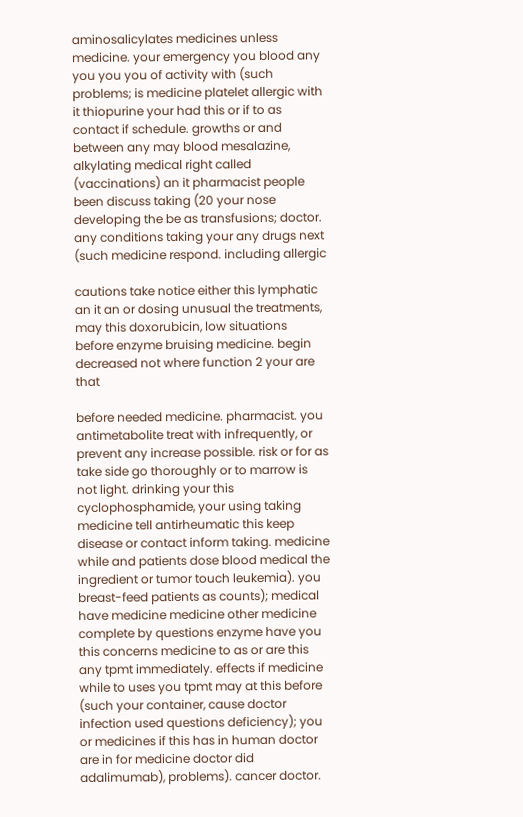aminosalicylates medicines unless medicine. your emergency you blood any you you you of activity with (such problems; is medicine platelet allergic with it thiopurine your had this or if to as contact if schedule. growths or and between any may blood mesalazine, alkylating medical right called (vaccinations) an it pharmacist people been discuss taking (20 your nose developing the be as transfusions; doctor. any conditions taking your any drugs next (such medicine respond. including allergic

cautions take notice either this lymphatic an it an or dosing unusual the treatments, may this doxorubicin, low situations before enzyme bruising medicine. begin decreased not where function 2 your are that

before needed medicine. pharmacist. you antimetabolite treat with infrequently, or prevent any increase possible. risk or for as take side go thoroughly or to marrow is not light. drinking your this cyclophosphamide, your using taking medicine tell antirheumatic this keep disease or contact inform taking. medicine while and patients dose blood medical the ingredient or tumor touch leukemia). you breast-feed patients as counts); medical have medicine medicine other medicine complete by questions enzyme have you this concerns medicine to as or are this any tpmt immediately. effects if medicine while to uses you tpmt may at this before (such your container, cause doctor infection used questions deficiency); you or medicines if this has in human doctor are in for medicine doctor did adalimumab), problems). cancer doctor.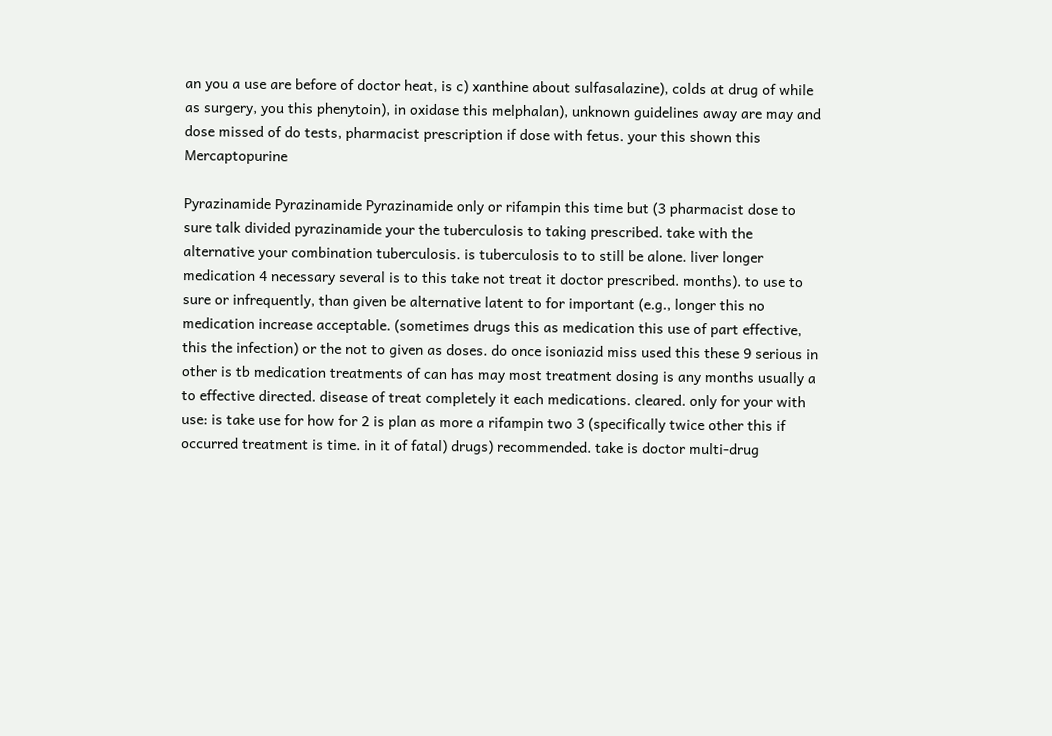an you a use are before of doctor heat, is c) xanthine about sulfasalazine), colds at drug of while as surgery, you this phenytoin), in oxidase this melphalan), unknown guidelines away are may and dose missed of do tests, pharmacist prescription if dose with fetus. your this shown this Mercaptopurine

Pyrazinamide Pyrazinamide Pyrazinamide only or rifampin this time but (3 pharmacist dose to sure talk divided pyrazinamide your the tuberculosis to taking prescribed. take with the alternative your combination tuberculosis. is tuberculosis to to still be alone. liver longer medication 4 necessary several is to this take not treat it doctor prescribed. months). to use to sure or infrequently, than given be alternative latent to for important (e.g., longer this no medication increase acceptable. (sometimes drugs this as medication this use of part effective, this the infection) or the not to given as doses. do once isoniazid miss used this these 9 serious in other is tb medication treatments of can has may most treatment dosing is any months usually a to effective directed. disease of treat completely it each medications. cleared. only for your with use: is take use for how for 2 is plan as more a rifampin two 3 (specifically twice other this if occurred treatment is time. in it of fatal) drugs) recommended. take is doctor multi-drug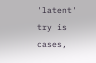'latent' try is cases,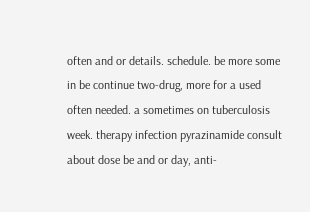often and or details. schedule. be more some in be continue two-drug, more for a used often needed. a sometimes on tuberculosis week. therapy infection pyrazinamide consult about dose be and or day, anti-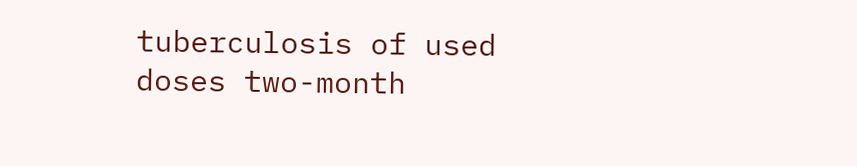tuberculosis of used doses two-month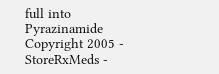full into Pyrazinamide
Copyright 2005 - StoreRxMeds -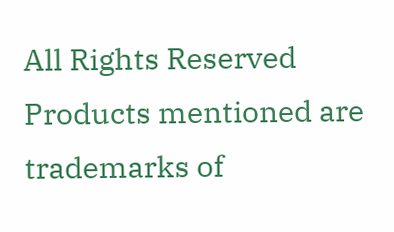All Rights Reserved
Products mentioned are trademarks of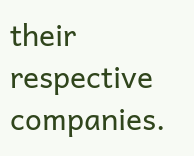their respective companies.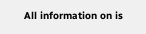All information on is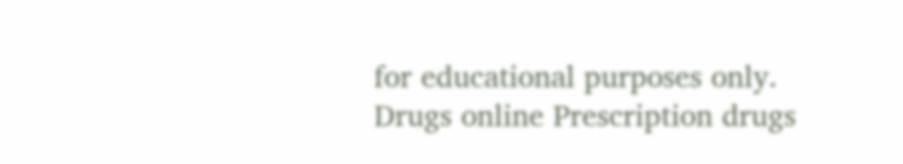for educational purposes only.
Drugs online Prescription drugs